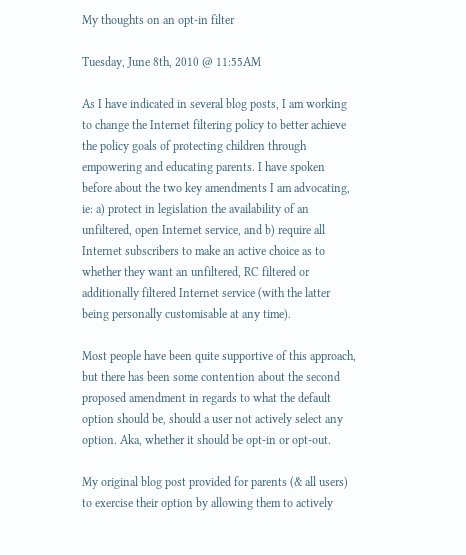My thoughts on an opt-in filter

Tuesday, June 8th, 2010 @ 11:55AM

As I have indicated in several blog posts, I am working to change the Internet filtering policy to better achieve the policy goals of protecting children through empowering and educating parents. I have spoken before about the two key amendments I am advocating, ie: a) protect in legislation the availability of an unfiltered, open Internet service, and b) require all Internet subscribers to make an active choice as to whether they want an unfiltered, RC filtered or additionally filtered Internet service (with the latter being personally customisable at any time).

Most people have been quite supportive of this approach, but there has been some contention about the second proposed amendment in regards to what the default option should be, should a user not actively select any option. Aka, whether it should be opt-in or opt-out.

My original blog post provided for parents (& all users) to exercise their option by allowing them to actively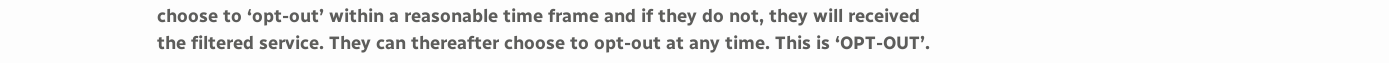choose to ‘opt-out’ within a reasonable time frame and if they do not, they will received the filtered service. They can thereafter choose to opt-out at any time. This is ‘OPT-OUT’.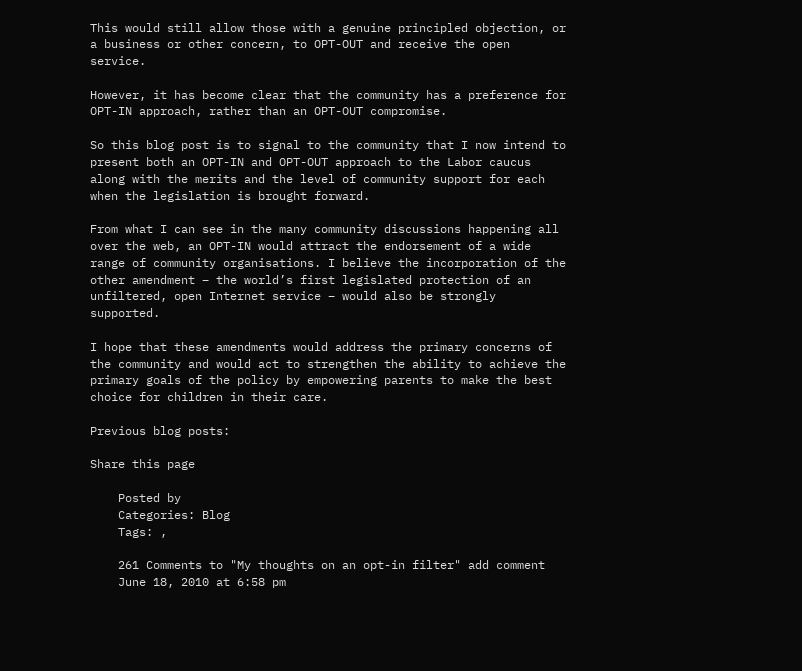This would still allow those with a genuine principled objection, or a business or other concern, to OPT-OUT and receive the open service.

However, it has become clear that the community has a preference for OPT-IN approach, rather than an OPT-OUT compromise.

So this blog post is to signal to the community that I now intend to present both an OPT-IN and OPT-OUT approach to the Labor caucus along with the merits and the level of community support for each when the legislation is brought forward.

From what I can see in the many community discussions happening all over the web, an OPT-IN would attract the endorsement of a wide range of community organisations. I believe the incorporation of the other amendment – the world’s first legislated protection of an unfiltered, open Internet service – would also be strongly supported.

I hope that these amendments would address the primary concerns of the community and would act to strengthen the ability to achieve the primary goals of the policy by empowering parents to make the best choice for children in their care.

Previous blog posts:

Share this page

    Posted by
    Categories: Blog
    Tags: ,

    261 Comments to "My thoughts on an opt-in filter" add comment
    June 18, 2010 at 6:58 pm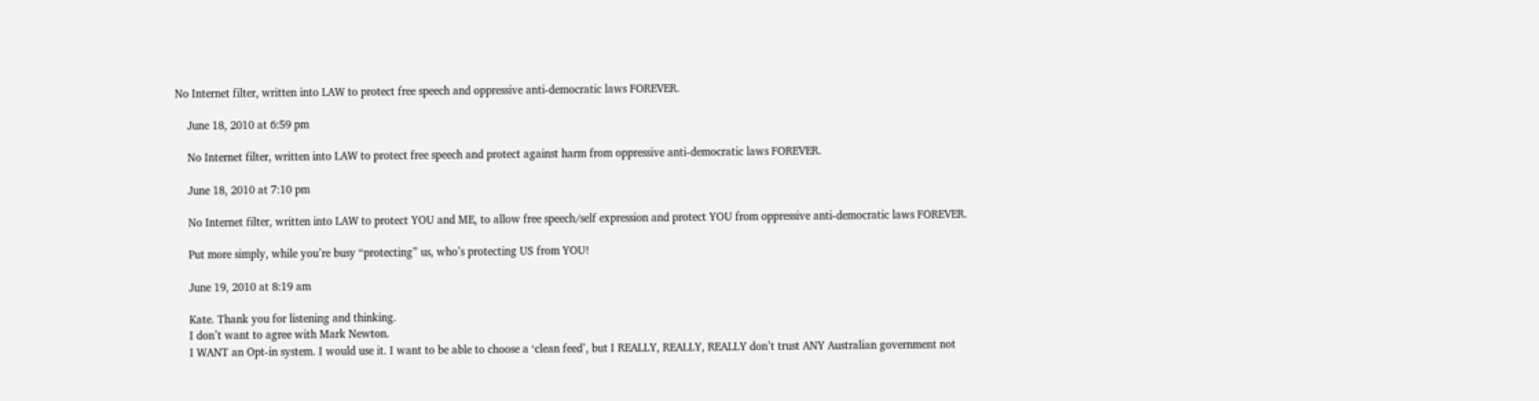No Internet filter, written into LAW to protect free speech and oppressive anti-democratic laws FOREVER.

    June 18, 2010 at 6:59 pm

    No Internet filter, written into LAW to protect free speech and protect against harm from oppressive anti-democratic laws FOREVER.

    June 18, 2010 at 7:10 pm

    No Internet filter, written into LAW to protect YOU and ME, to allow free speech/self expression and protect YOU from oppressive anti-democratic laws FOREVER.

    Put more simply, while you’re busy “protecting” us, who’s protecting US from YOU!

    June 19, 2010 at 8:19 am

    Kate. Thank you for listening and thinking.
    I don’t want to agree with Mark Newton.
    I WANT an Opt-in system. I would use it. I want to be able to choose a ‘clean feed’, but I REALLY, REALLY, REALLY don’t trust ANY Australian government not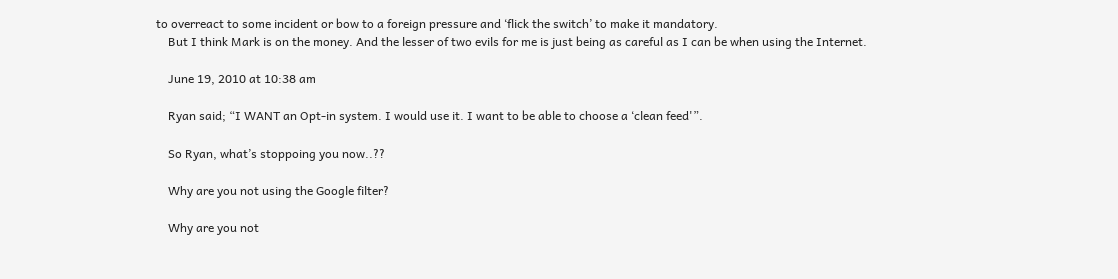to overreact to some incident or bow to a foreign pressure and ‘flick the switch’ to make it mandatory.
    But I think Mark is on the money. And the lesser of two evils for me is just being as careful as I can be when using the Internet.

    June 19, 2010 at 10:38 am

    Ryan said; “I WANT an Opt-in system. I would use it. I want to be able to choose a ‘clean feed'”.

    So Ryan, what’s stoppoing you now..??

    Why are you not using the Google filter?

    Why are you not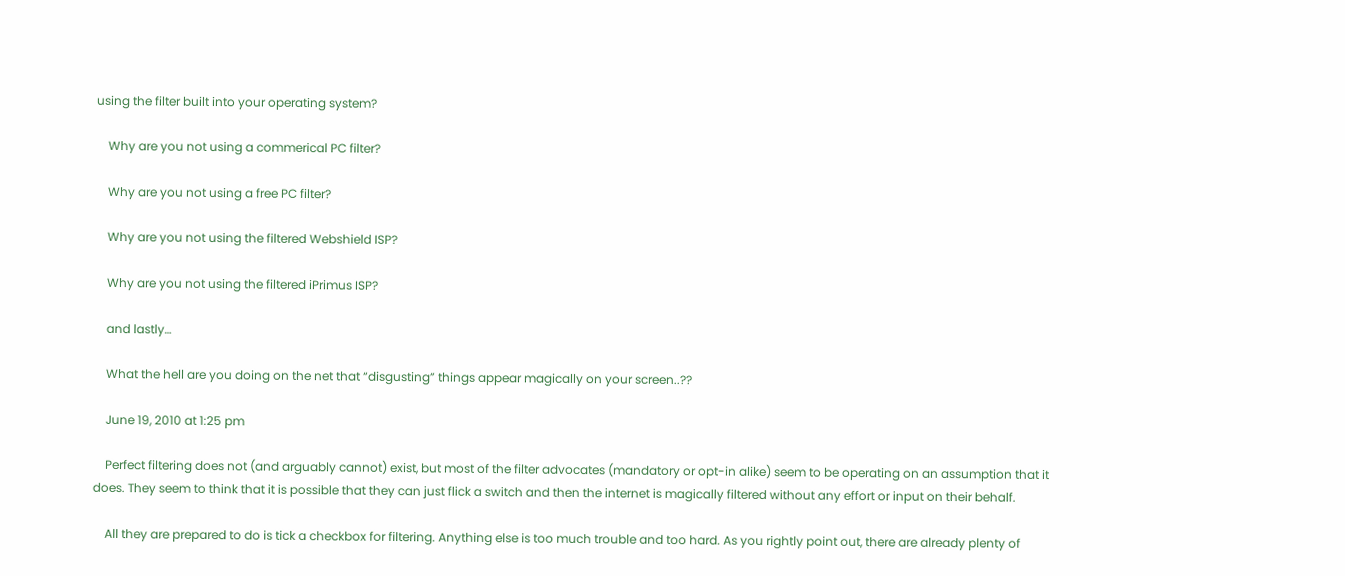using the filter built into your operating system?

    Why are you not using a commerical PC filter?

    Why are you not using a free PC filter?

    Why are you not using the filtered Webshield ISP?

    Why are you not using the filtered iPrimus ISP?

    and lastly…

    What the hell are you doing on the net that “disgusting” things appear magically on your screen..??

    June 19, 2010 at 1:25 pm

    Perfect filtering does not (and arguably cannot) exist, but most of the filter advocates (mandatory or opt-in alike) seem to be operating on an assumption that it does. They seem to think that it is possible that they can just flick a switch and then the internet is magically filtered without any effort or input on their behalf.

    All they are prepared to do is tick a checkbox for filtering. Anything else is too much trouble and too hard. As you rightly point out, there are already plenty of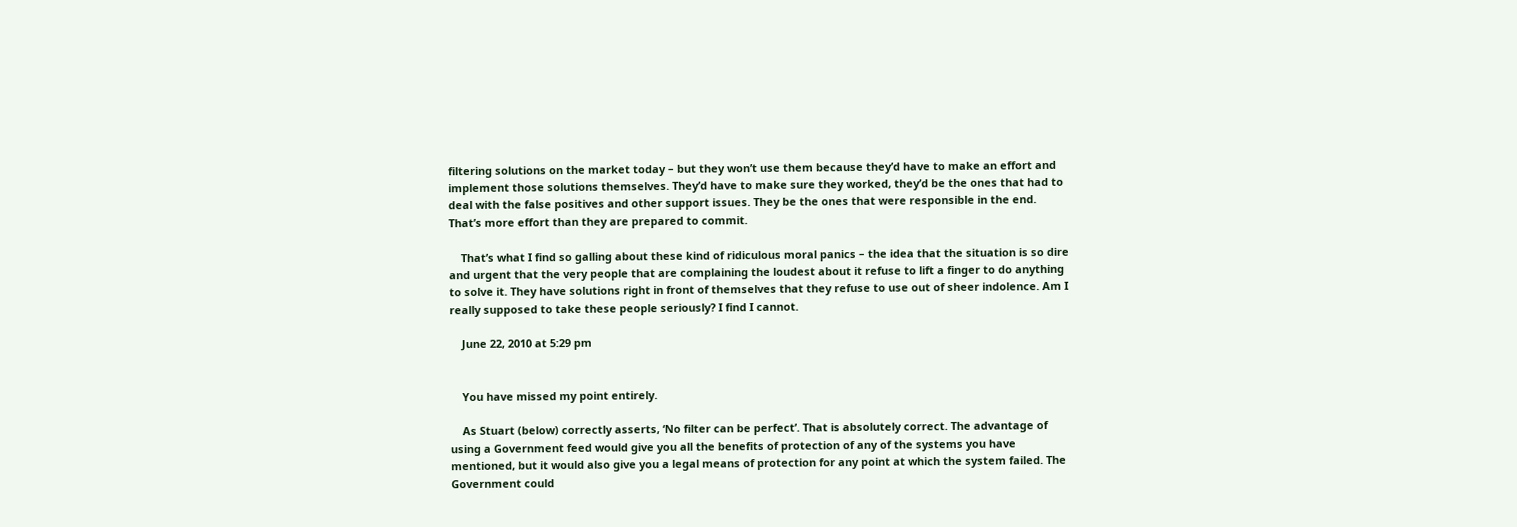filtering solutions on the market today – but they won’t use them because they’d have to make an effort and implement those solutions themselves. They’d have to make sure they worked, they’d be the ones that had to deal with the false positives and other support issues. They be the ones that were responsible in the end. That’s more effort than they are prepared to commit.

    That’s what I find so galling about these kind of ridiculous moral panics – the idea that the situation is so dire and urgent that the very people that are complaining the loudest about it refuse to lift a finger to do anything to solve it. They have solutions right in front of themselves that they refuse to use out of sheer indolence. Am I really supposed to take these people seriously? I find I cannot.

    June 22, 2010 at 5:29 pm


    You have missed my point entirely.

    As Stuart (below) correctly asserts, ‘No filter can be perfect’. That is absolutely correct. The advantage of using a Government feed would give you all the benefits of protection of any of the systems you have mentioned, but it would also give you a legal means of protection for any point at which the system failed. The Government could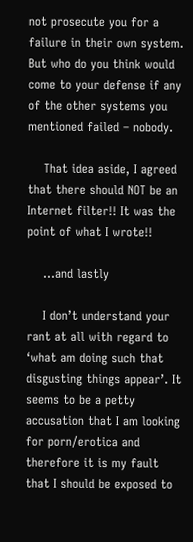not prosecute you for a failure in their own system. But who do you think would come to your defense if any of the other systems you mentioned failed – nobody.

    That idea aside, I agreed that there should NOT be an Internet filter!! It was the point of what I wrote!!

    …and lastly

    I don’t understand your rant at all with regard to ‘what am doing such that disgusting things appear’. It seems to be a petty accusation that I am looking for porn/erotica and therefore it is my fault that I should be exposed to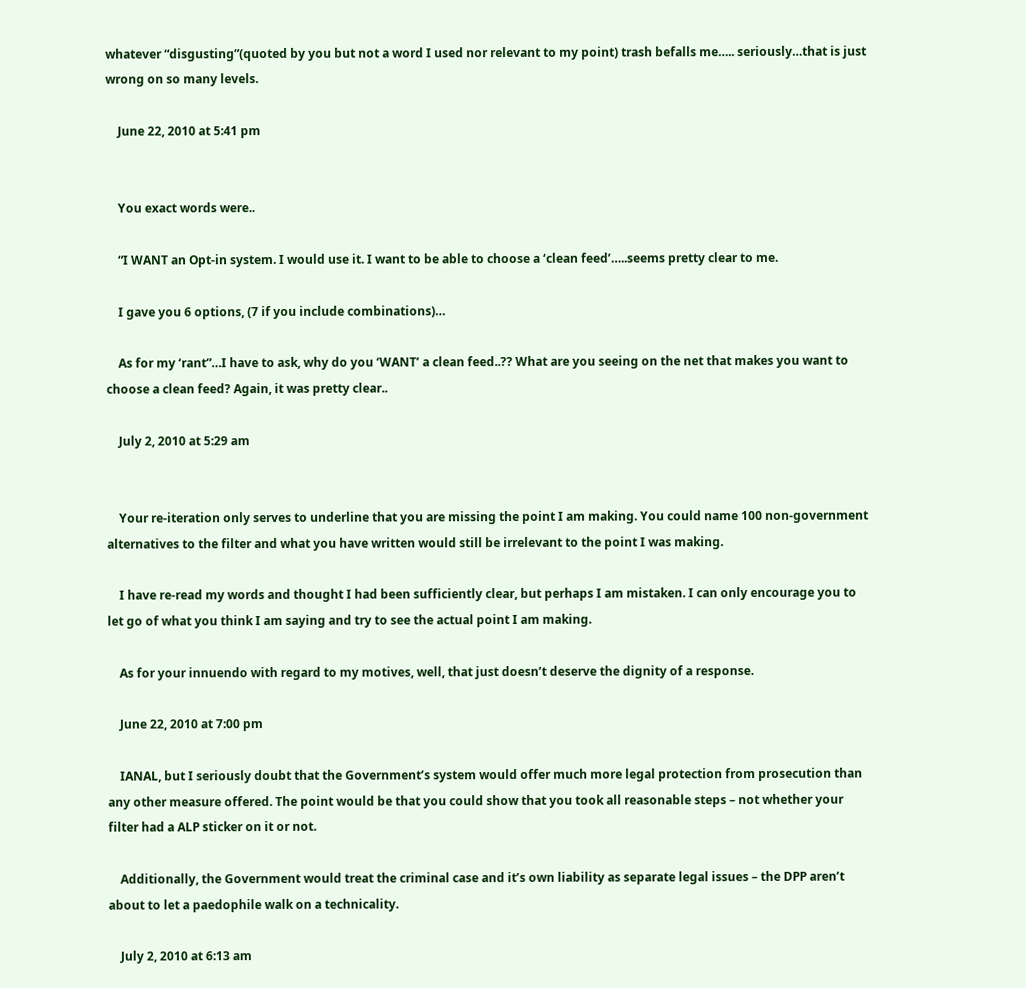whatever “disgusting”(quoted by you but not a word I used nor relevant to my point) trash befalls me….. seriously…that is just wrong on so many levels.

    June 22, 2010 at 5:41 pm


    You exact words were..

    “I WANT an Opt-in system. I would use it. I want to be able to choose a ‘clean feed’…..seems pretty clear to me.

    I gave you 6 options, (7 if you include combinations)…

    As for my ‘rant”…I have to ask, why do you ‘WANT’ a clean feed..?? What are you seeing on the net that makes you want to choose a clean feed? Again, it was pretty clear..

    July 2, 2010 at 5:29 am


    Your re-iteration only serves to underline that you are missing the point I am making. You could name 100 non-government alternatives to the filter and what you have written would still be irrelevant to the point I was making.

    I have re-read my words and thought I had been sufficiently clear, but perhaps I am mistaken. I can only encourage you to let go of what you think I am saying and try to see the actual point I am making.

    As for your innuendo with regard to my motives, well, that just doesn’t deserve the dignity of a response.

    June 22, 2010 at 7:00 pm

    IANAL, but I seriously doubt that the Government’s system would offer much more legal protection from prosecution than any other measure offered. The point would be that you could show that you took all reasonable steps – not whether your filter had a ALP sticker on it or not.

    Additionally, the Government would treat the criminal case and it’s own liability as separate legal issues – the DPP aren’t about to let a paedophile walk on a technicality.

    July 2, 2010 at 6:13 am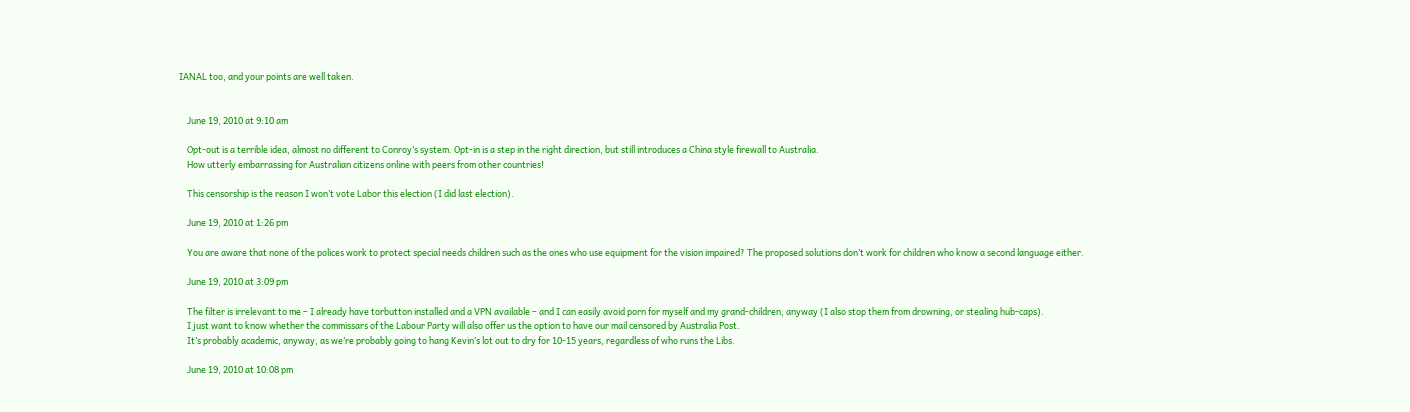IANAL too, and your points are well taken.


    June 19, 2010 at 9:10 am

    Opt-out is a terrible idea, almost no different to Conroy’s system. Opt-in is a step in the right direction, but still introduces a China style firewall to Australia.
    How utterly embarrassing for Australian citizens online with peers from other countries!

    This censorship is the reason I won’t vote Labor this election (I did last election).

    June 19, 2010 at 1:26 pm

    You are aware that none of the polices work to protect special needs children such as the ones who use equipment for the vision impaired? The proposed solutions don’t work for children who know a second language either.

    June 19, 2010 at 3:09 pm

    The filter is irrelevant to me – I already have torbutton installed and a VPN available – and I can easily avoid porn for myself and my grand-children, anyway (I also stop them from drowning, or stealing hub-caps).
    I just want to know whether the commissars of the Labour Party will also offer us the option to have our mail censored by Australia Post.
    It’s probably academic, anyway, as we’re probably going to hang Kevin’s lot out to dry for 10-15 years, regardless of who runs the Libs.

    June 19, 2010 at 10:08 pm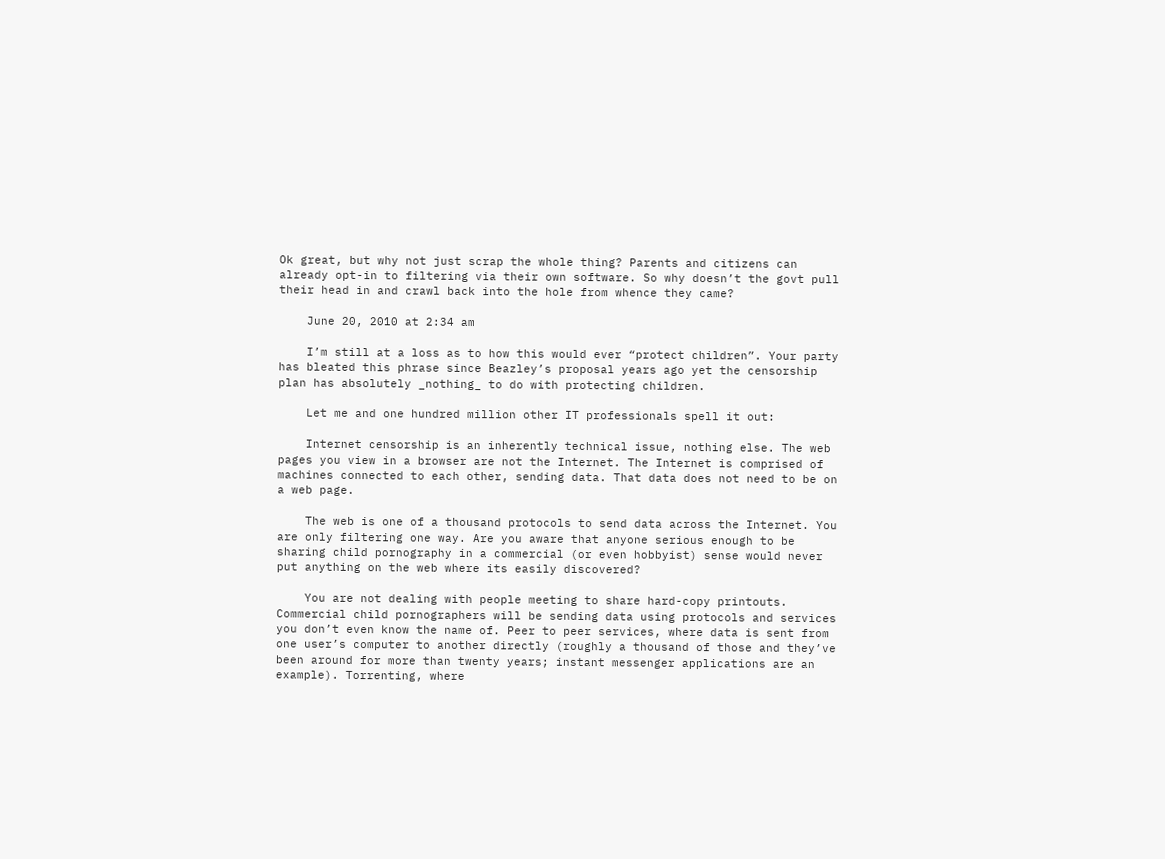Ok great, but why not just scrap the whole thing? Parents and citizens can already opt-in to filtering via their own software. So why doesn’t the govt pull their head in and crawl back into the hole from whence they came?

    June 20, 2010 at 2:34 am

    I’m still at a loss as to how this would ever “protect children”. Your party has bleated this phrase since Beazley’s proposal years ago yet the censorship plan has absolutely _nothing_ to do with protecting children.

    Let me and one hundred million other IT professionals spell it out:

    Internet censorship is an inherently technical issue, nothing else. The web pages you view in a browser are not the Internet. The Internet is comprised of machines connected to each other, sending data. That data does not need to be on a web page.

    The web is one of a thousand protocols to send data across the Internet. You are only filtering one way. Are you aware that anyone serious enough to be sharing child pornography in a commercial (or even hobbyist) sense would never put anything on the web where its easily discovered?

    You are not dealing with people meeting to share hard-copy printouts. Commercial child pornographers will be sending data using protocols and services you don’t even know the name of. Peer to peer services, where data is sent from one user’s computer to another directly (roughly a thousand of those and they’ve been around for more than twenty years; instant messenger applications are an example). Torrenting, where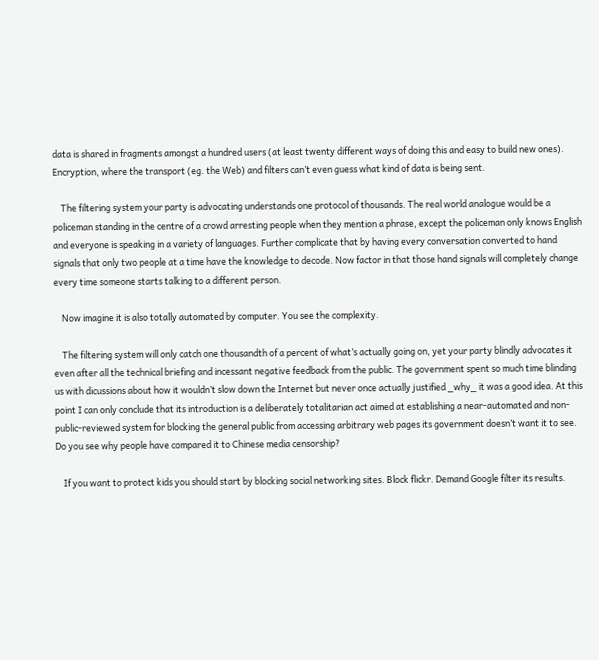data is shared in fragments amongst a hundred users (at least twenty different ways of doing this and easy to build new ones). Encryption, where the transport (eg. the Web) and filters can’t even guess what kind of data is being sent.

    The filtering system your party is advocating understands one protocol of thousands. The real world analogue would be a policeman standing in the centre of a crowd arresting people when they mention a phrase, except the policeman only knows English and everyone is speaking in a variety of languages. Further complicate that by having every conversation converted to hand signals that only two people at a time have the knowledge to decode. Now factor in that those hand signals will completely change every time someone starts talking to a different person.

    Now imagine it is also totally automated by computer. You see the complexity.

    The filtering system will only catch one thousandth of a percent of what’s actually going on, yet your party blindly advocates it even after all the technical briefing and incessant negative feedback from the public. The government spent so much time blinding us with dicussions about how it wouldn’t slow down the Internet but never once actually justified _why_ it was a good idea. At this point I can only conclude that its introduction is a deliberately totalitarian act aimed at establishing a near-automated and non-public-reviewed system for blocking the general public from accessing arbitrary web pages its government doesn’t want it to see. Do you see why people have compared it to Chinese media censorship?

    If you want to protect kids you should start by blocking social networking sites. Block flickr. Demand Google filter its results.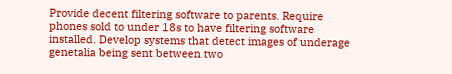Provide decent filtering software to parents. Require phones sold to under 18s to have filtering software installed. Develop systems that detect images of underage genetalia being sent between two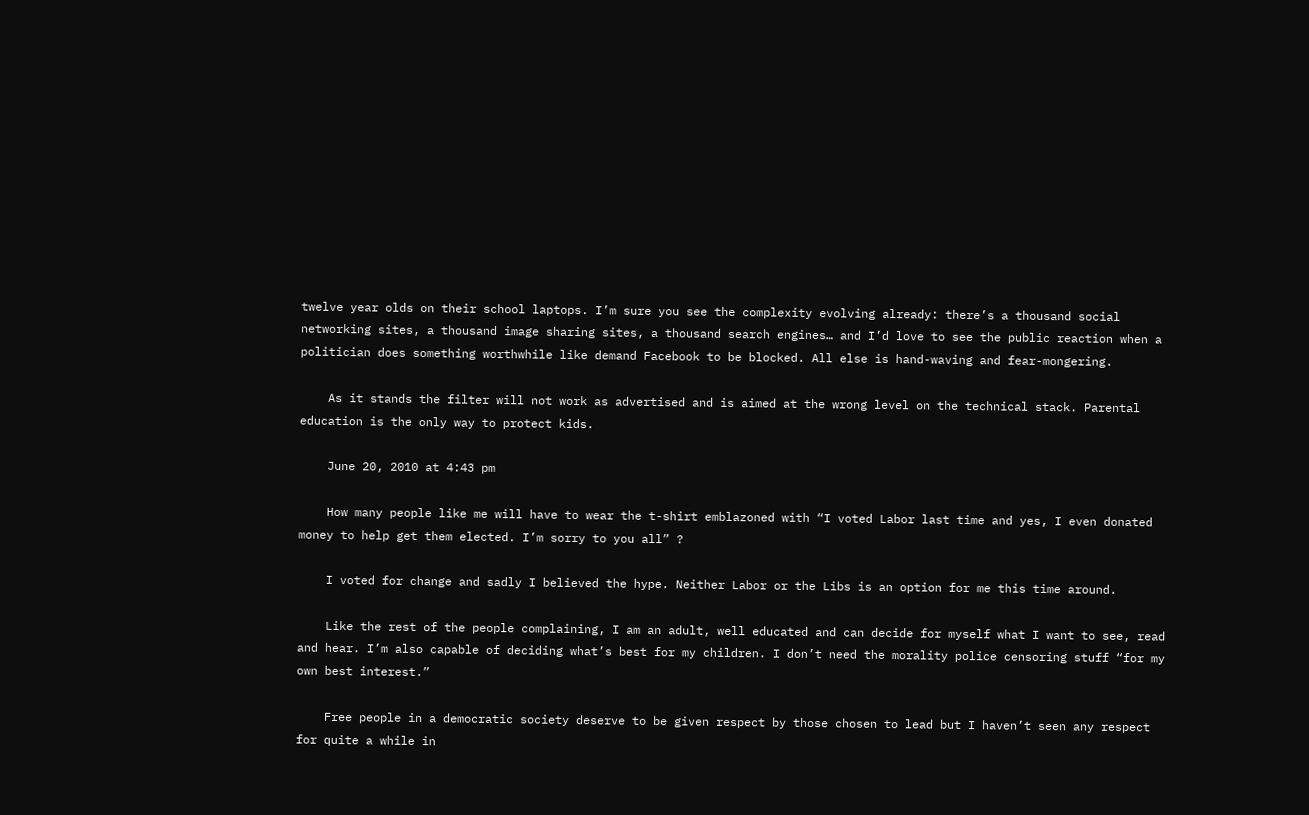twelve year olds on their school laptops. I’m sure you see the complexity evolving already: there’s a thousand social networking sites, a thousand image sharing sites, a thousand search engines… and I’d love to see the public reaction when a politician does something worthwhile like demand Facebook to be blocked. All else is hand-waving and fear-mongering.

    As it stands the filter will not work as advertised and is aimed at the wrong level on the technical stack. Parental education is the only way to protect kids.

    June 20, 2010 at 4:43 pm

    How many people like me will have to wear the t-shirt emblazoned with “I voted Labor last time and yes, I even donated money to help get them elected. I’m sorry to you all” ?

    I voted for change and sadly I believed the hype. Neither Labor or the Libs is an option for me this time around.

    Like the rest of the people complaining, I am an adult, well educated and can decide for myself what I want to see, read and hear. I’m also capable of deciding what’s best for my children. I don’t need the morality police censoring stuff “for my own best interest.”

    Free people in a democratic society deserve to be given respect by those chosen to lead but I haven’t seen any respect for quite a while in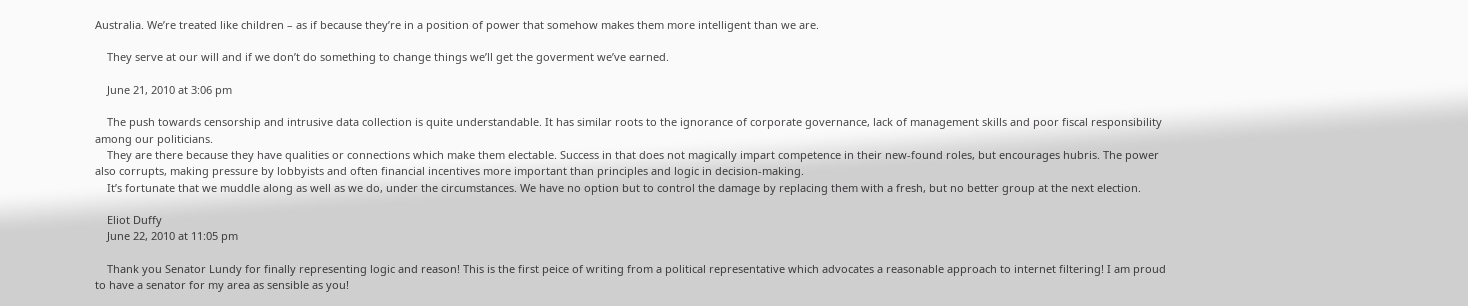Australia. We’re treated like children – as if because they’re in a position of power that somehow makes them more intelligent than we are.

    They serve at our will and if we don’t do something to change things we’ll get the goverment we’ve earned.

    June 21, 2010 at 3:06 pm

    The push towards censorship and intrusive data collection is quite understandable. It has similar roots to the ignorance of corporate governance, lack of management skills and poor fiscal responsibility among our politicians.
    They are there because they have qualities or connections which make them electable. Success in that does not magically impart competence in their new-found roles, but encourages hubris. The power also corrupts, making pressure by lobbyists and often financial incentives more important than principles and logic in decision-making.
    It’s fortunate that we muddle along as well as we do, under the circumstances. We have no option but to control the damage by replacing them with a fresh, but no better group at the next election.

    Eliot Duffy
    June 22, 2010 at 11:05 pm

    Thank you Senator Lundy for finally representing logic and reason! This is the first peice of writing from a political representative which advocates a reasonable approach to internet filtering! I am proud to have a senator for my area as sensible as you!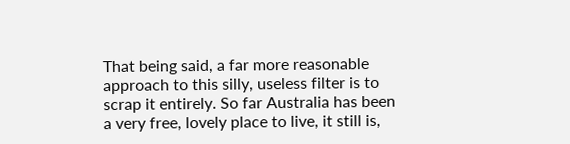That being said, a far more reasonable approach to this silly, useless filter is to scrap it entirely. So far Australia has been a very free, lovely place to live, it still is,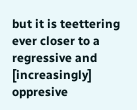but it is teettering ever closer to a regressive and [increasingly] oppresive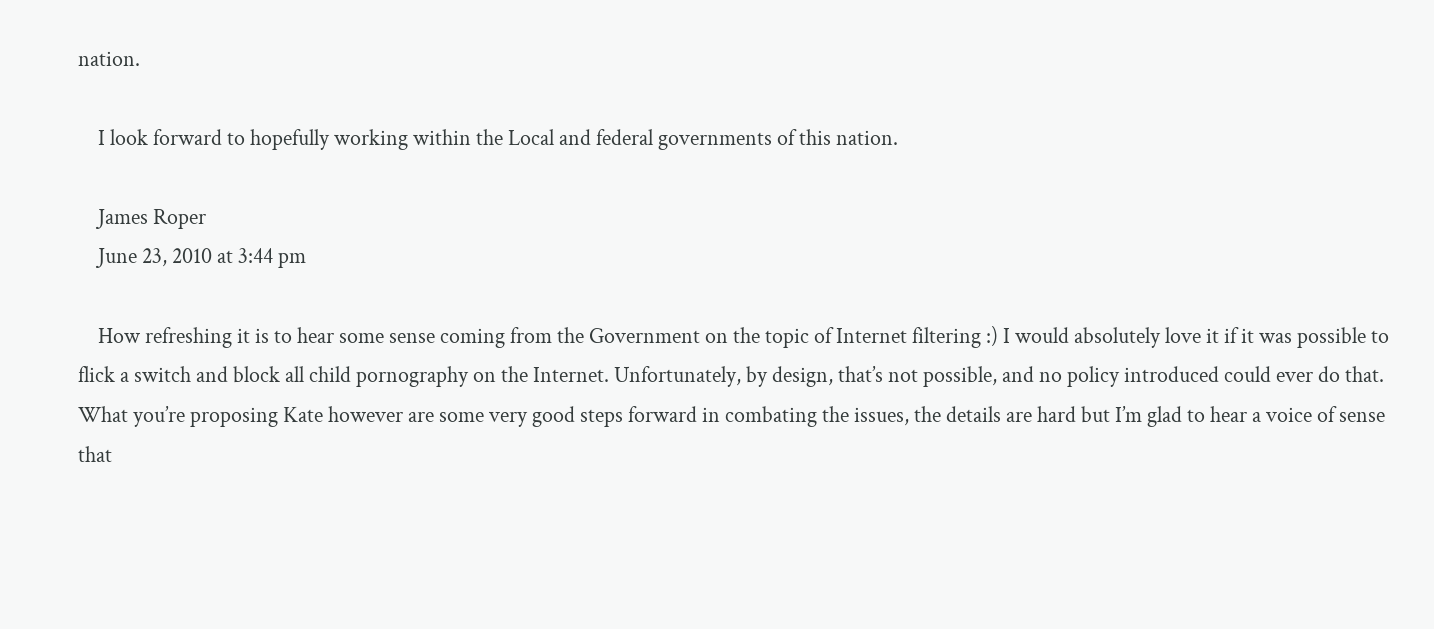nation.

    I look forward to hopefully working within the Local and federal governments of this nation.

    James Roper
    June 23, 2010 at 3:44 pm

    How refreshing it is to hear some sense coming from the Government on the topic of Internet filtering :) I would absolutely love it if it was possible to flick a switch and block all child pornography on the Internet. Unfortunately, by design, that’s not possible, and no policy introduced could ever do that. What you’re proposing Kate however are some very good steps forward in combating the issues, the details are hard but I’m glad to hear a voice of sense that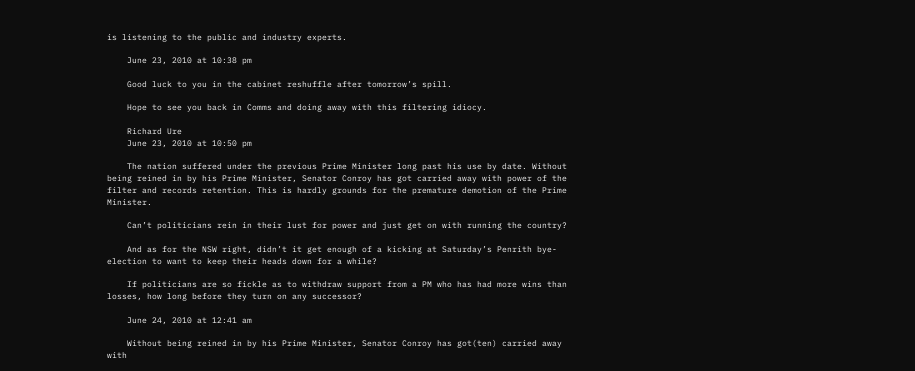is listening to the public and industry experts.

    June 23, 2010 at 10:38 pm

    Good luck to you in the cabinet reshuffle after tomorrow’s spill.

    Hope to see you back in Comms and doing away with this filtering idiocy.

    Richard Ure
    June 23, 2010 at 10:50 pm

    The nation suffered under the previous Prime Minister long past his use by date. Without being reined in by his Prime Minister, Senator Conroy has got carried away with power of the filter and records retention. This is hardly grounds for the premature demotion of the Prime Minister.

    Can’t politicians rein in their lust for power and just get on with running the country?

    And as for the NSW right, didn’t it get enough of a kicking at Saturday’s Penrith bye-election to want to keep their heads down for a while?

    If politicians are so fickle as to withdraw support from a PM who has had more wins than losses, how long before they turn on any successor?

    June 24, 2010 at 12:41 am

    Without being reined in by his Prime Minister, Senator Conroy has got(ten) carried away with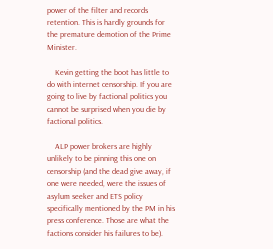power of the filter and records retention. This is hardly grounds for the premature demotion of the Prime Minister.

    Kevin getting the boot has little to do with internet censorship. If you are going to live by factional politics you cannot be surprised when you die by factional politics.

    ALP power brokers are highly unlikely to be pinning this one on censorship (and the dead give away, if one were needed, were the issues of asylum seeker and ETS policy specifically mentioned by the PM in his press conference. Those are what the factions consider his failures to be).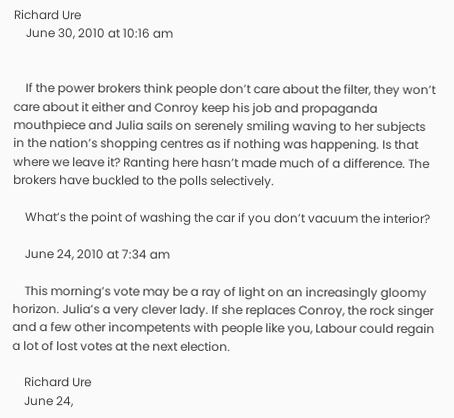Richard Ure
    June 30, 2010 at 10:16 am


    If the power brokers think people don’t care about the filter, they won’t care about it either and Conroy keep his job and propaganda mouthpiece and Julia sails on serenely smiling waving to her subjects in the nation’s shopping centres as if nothing was happening. Is that where we leave it? Ranting here hasn’t made much of a difference. The brokers have buckled to the polls selectively.

    What’s the point of washing the car if you don’t vacuum the interior?

    June 24, 2010 at 7:34 am

    This morning’s vote may be a ray of light on an increasingly gloomy horizon. Julia’s a very clever lady. If she replaces Conroy, the rock singer and a few other incompetents with people like you, Labour could regain a lot of lost votes at the next election.

    Richard Ure
    June 24,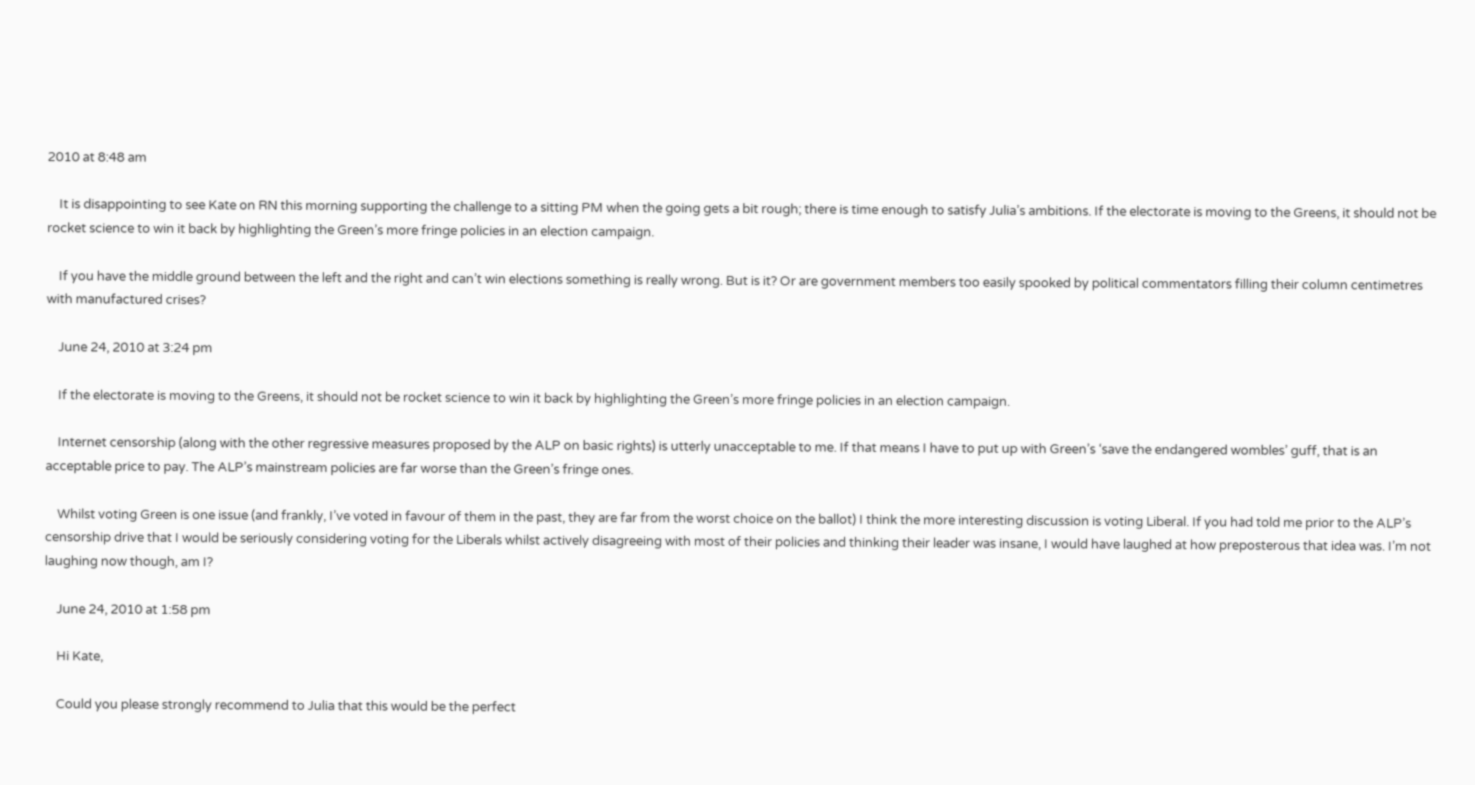2010 at 8:48 am

    It is disappointing to see Kate on RN this morning supporting the challenge to a sitting PM when the going gets a bit rough; there is time enough to satisfy Julia’s ambitions. If the electorate is moving to the Greens, it should not be rocket science to win it back by highlighting the Green’s more fringe policies in an election campaign.

    If you have the middle ground between the left and the right and can’t win elections something is really wrong. But is it? Or are government members too easily spooked by political commentators filling their column centimetres with manufactured crises?

    June 24, 2010 at 3:24 pm

    If the electorate is moving to the Greens, it should not be rocket science to win it back by highlighting the Green’s more fringe policies in an election campaign.

    Internet censorship (along with the other regressive measures proposed by the ALP on basic rights) is utterly unacceptable to me. If that means I have to put up with Green’s ‘save the endangered wombles’ guff, that is an acceptable price to pay. The ALP’s mainstream policies are far worse than the Green’s fringe ones.

    Whilst voting Green is one issue (and frankly, I’ve voted in favour of them in the past, they are far from the worst choice on the ballot) I think the more interesting discussion is voting Liberal. If you had told me prior to the ALP’s censorship drive that I would be seriously considering voting for the Liberals whilst actively disagreeing with most of their policies and thinking their leader was insane, I would have laughed at how preposterous that idea was. I’m not laughing now though, am I?

    June 24, 2010 at 1:58 pm

    Hi Kate,

    Could you please strongly recommend to Julia that this would be the perfect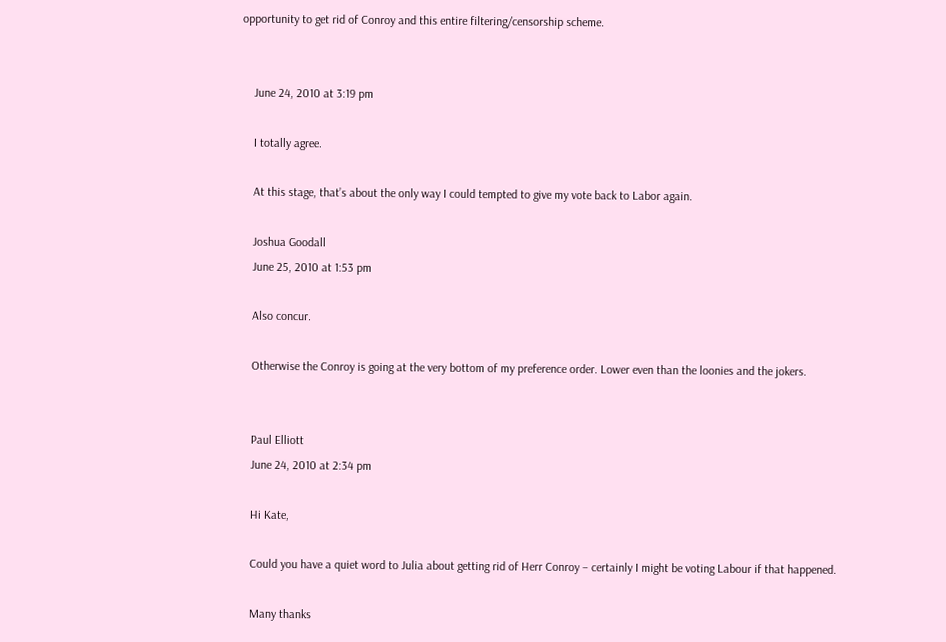opportunity to get rid of Conroy and this entire filtering/censorship scheme.


    June 24, 2010 at 3:19 pm

    I totally agree.

    At this stage, that’s about the only way I could tempted to give my vote back to Labor again.

    Joshua Goodall
    June 25, 2010 at 1:53 pm

    Also concur.

    Otherwise the Conroy is going at the very bottom of my preference order. Lower even than the loonies and the jokers.


    Paul Elliott
    June 24, 2010 at 2:34 pm

    Hi Kate,

    Could you have a quiet word to Julia about getting rid of Herr Conroy – certainly I might be voting Labour if that happened.

    Many thanks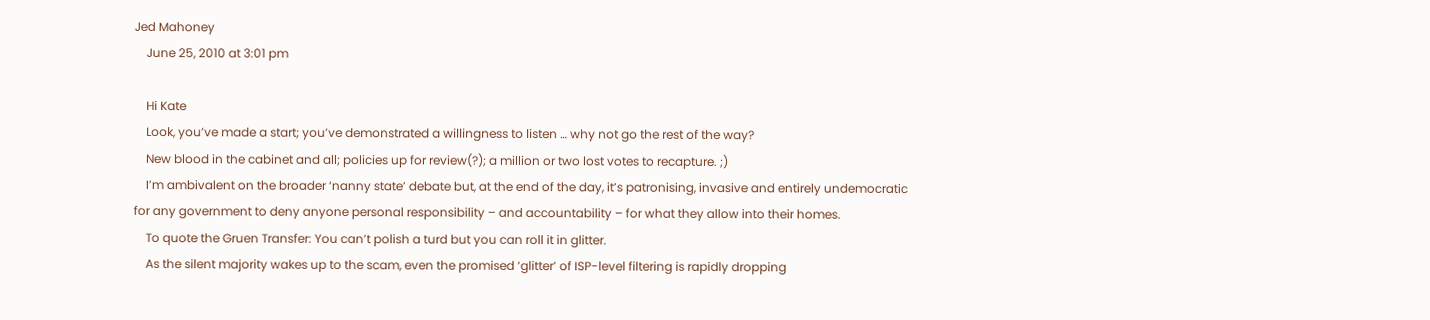Jed Mahoney
    June 25, 2010 at 3:01 pm

    Hi Kate
    Look, you’ve made a start; you’ve demonstrated a willingness to listen … why not go the rest of the way?
    New blood in the cabinet and all; policies up for review(?); a million or two lost votes to recapture. ;)
    I’m ambivalent on the broader ‘nanny state’ debate but, at the end of the day, it’s patronising, invasive and entirely undemocratic for any government to deny anyone personal responsibility – and accountability – for what they allow into their homes.
    To quote the Gruen Transfer: You can’t polish a turd but you can roll it in glitter.
    As the silent majority wakes up to the scam, even the promised ‘glitter’ of ISP-level filtering is rapidly dropping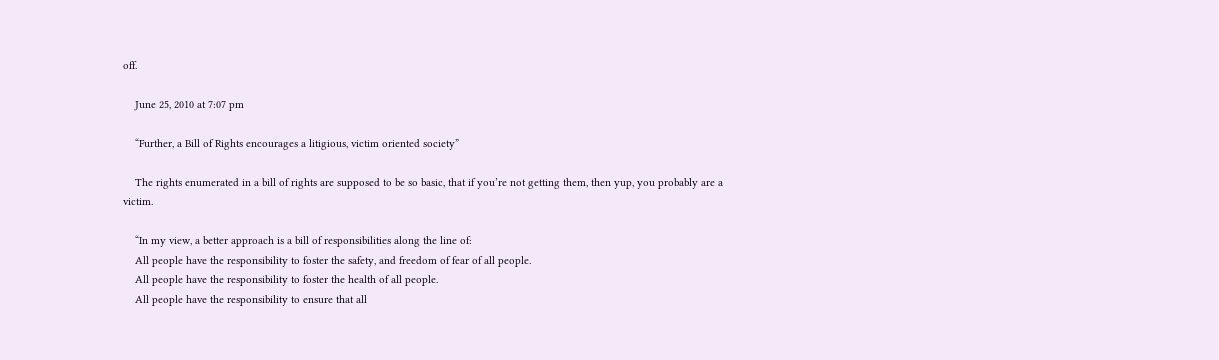off.

    June 25, 2010 at 7:07 pm

    “Further, a Bill of Rights encourages a litigious, victim oriented society”

    The rights enumerated in a bill of rights are supposed to be so basic, that if you’re not getting them, then yup, you probably are a victim.

    “In my view, a better approach is a bill of responsibilities along the line of:
    All people have the responsibility to foster the safety, and freedom of fear of all people.
    All people have the responsibility to foster the health of all people.
    All people have the responsibility to ensure that all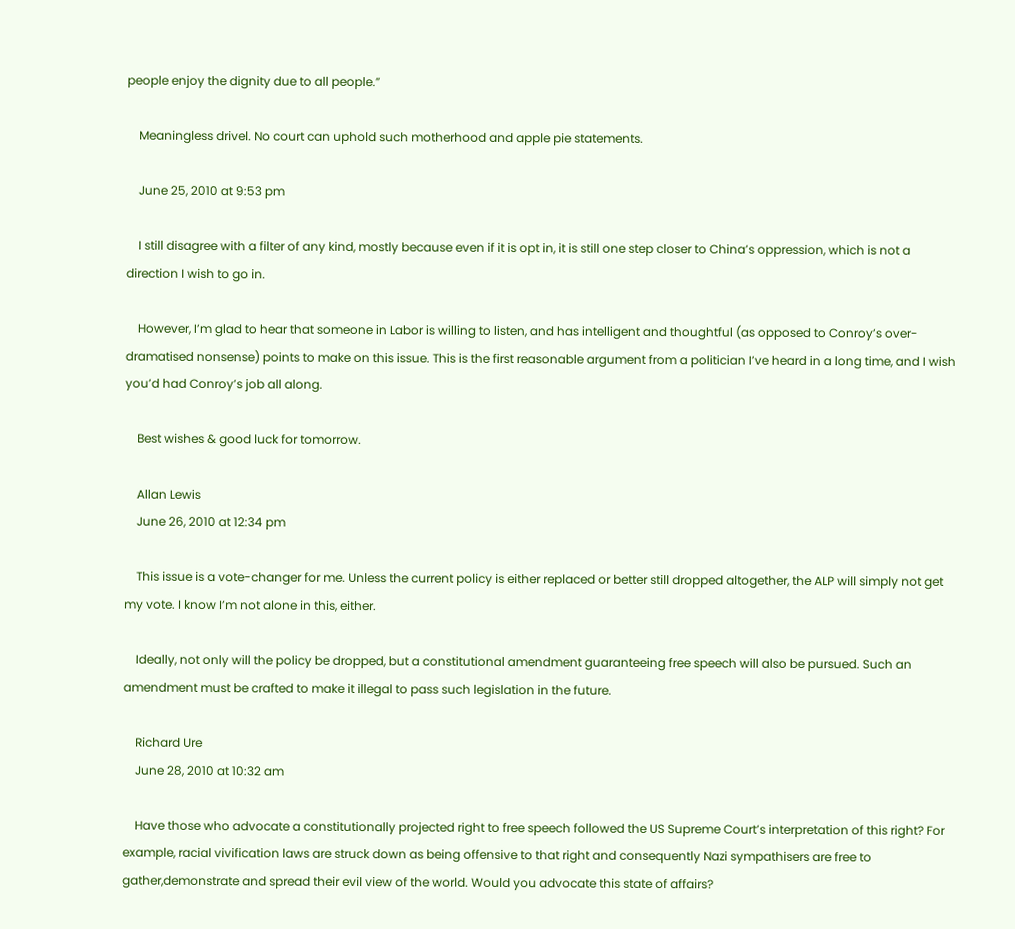people enjoy the dignity due to all people.”

    Meaningless drivel. No court can uphold such motherhood and apple pie statements.

    June 25, 2010 at 9:53 pm

    I still disagree with a filter of any kind, mostly because even if it is opt in, it is still one step closer to China’s oppression, which is not a direction I wish to go in.

    However, I’m glad to hear that someone in Labor is willing to listen, and has intelligent and thoughtful (as opposed to Conroy’s over-dramatised nonsense) points to make on this issue. This is the first reasonable argument from a politician I’ve heard in a long time, and I wish you’d had Conroy’s job all along.

    Best wishes & good luck for tomorrow.

    Allan Lewis
    June 26, 2010 at 12:34 pm

    This issue is a vote-changer for me. Unless the current policy is either replaced or better still dropped altogether, the ALP will simply not get my vote. I know I’m not alone in this, either.

    Ideally, not only will the policy be dropped, but a constitutional amendment guaranteeing free speech will also be pursued. Such an amendment must be crafted to make it illegal to pass such legislation in the future.

    Richard Ure
    June 28, 2010 at 10:32 am

    Have those who advocate a constitutionally projected right to free speech followed the US Supreme Court’s interpretation of this right? For example, racial vivification laws are struck down as being offensive to that right and consequently Nazi sympathisers are free to gather,demonstrate and spread their evil view of the world. Would you advocate this state of affairs?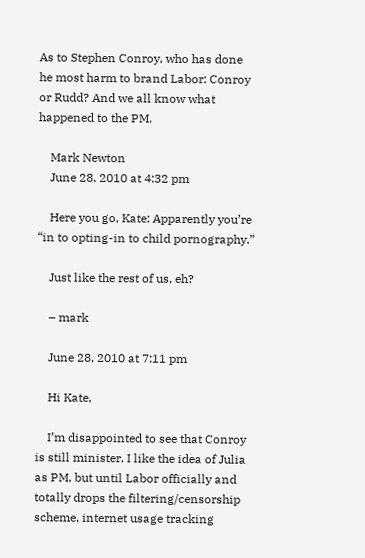As to Stephen Conroy, who has done he most harm to brand Labor: Conroy or Rudd? And we all know what happened to the PM.

    Mark Newton
    June 28, 2010 at 4:32 pm

    Here you go, Kate: Apparently you’re “in to opting-in to child pornography.”

    Just like the rest of us, eh?

    – mark

    June 28, 2010 at 7:11 pm

    Hi Kate,

    I’m disappointed to see that Conroy is still minister. I like the idea of Julia as PM, but until Labor officially and totally drops the filtering/censorship scheme, internet usage tracking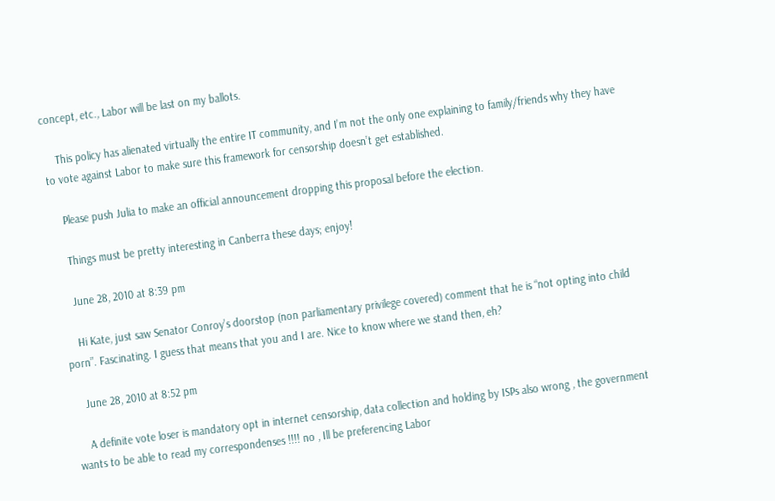concept, etc., Labor will be last on my ballots.

    This policy has alienated virtually the entire IT community, and I’m not the only one explaining to family/friends why they have to vote against Labor to make sure this framework for censorship doesn’t get established.

    Please push Julia to make an official announcement dropping this proposal before the election.

    Things must be pretty interesting in Canberra these days; enjoy!

    June 28, 2010 at 8:39 pm

    Hi Kate, just saw Senator Conroy’s doorstop (non parliamentary privilege covered) comment that he is “not opting into child porn”. Fascinating. I guess that means that you and I are. Nice to know where we stand then, eh?

    June 28, 2010 at 8:52 pm

    A definite vote loser is mandatory opt in internet censorship, data collection and holding by ISPs also wrong , the government wants to be able to read my correspondenses !!!! no , Ill be preferencing Labor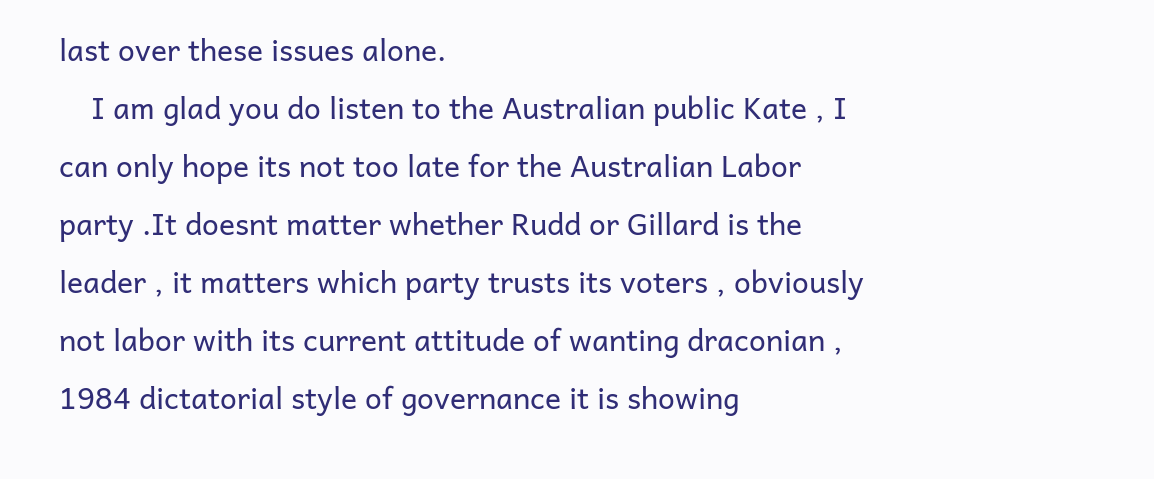last over these issues alone.
    I am glad you do listen to the Australian public Kate , I can only hope its not too late for the Australian Labor party .It doesnt matter whether Rudd or Gillard is the leader , it matters which party trusts its voters , obviously not labor with its current attitude of wanting draconian , 1984 dictatorial style of governance it is showing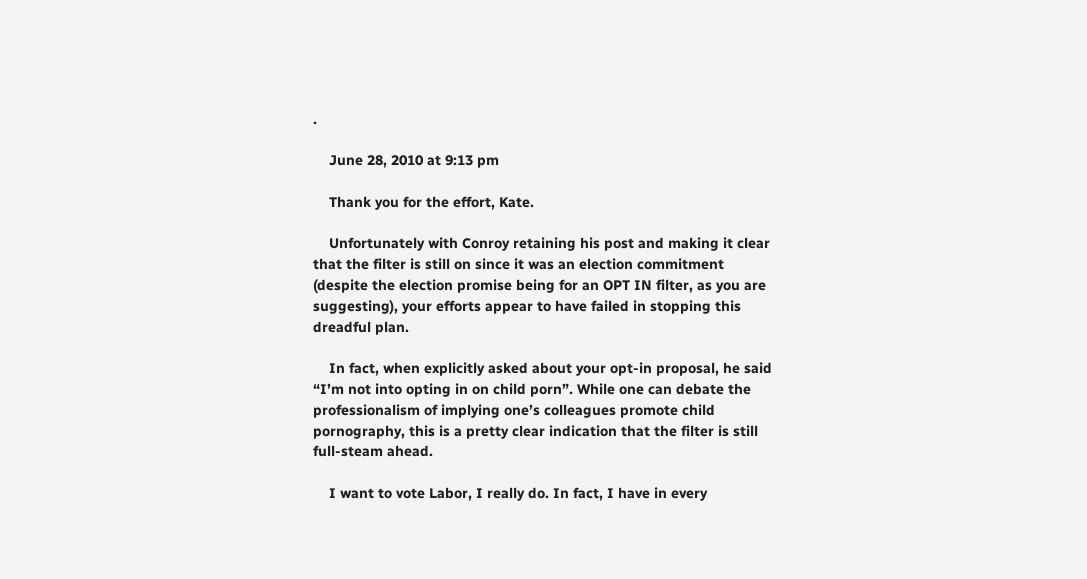.

    June 28, 2010 at 9:13 pm

    Thank you for the effort, Kate.

    Unfortunately with Conroy retaining his post and making it clear that the filter is still on since it was an election commitment (despite the election promise being for an OPT IN filter, as you are suggesting), your efforts appear to have failed in stopping this dreadful plan.

    In fact, when explicitly asked about your opt-in proposal, he said “I’m not into opting in on child porn”. While one can debate the professionalism of implying one’s colleagues promote child pornography, this is a pretty clear indication that the filter is still full-steam ahead.

    I want to vote Labor, I really do. In fact, I have in every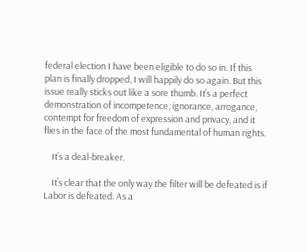federal election I have been eligible to do so in. If this plan is finally dropped, I will happily do so again. But this issue really sticks out like a sore thumb. It’s a perfect demonstration of incompetence, ignorance, arrogance, contempt for freedom of expression and privacy, and it flies in the face of the most fundamental of human rights.

    It’s a deal-breaker.

    It’s clear that the only way the filter will be defeated is if Labor is defeated. As a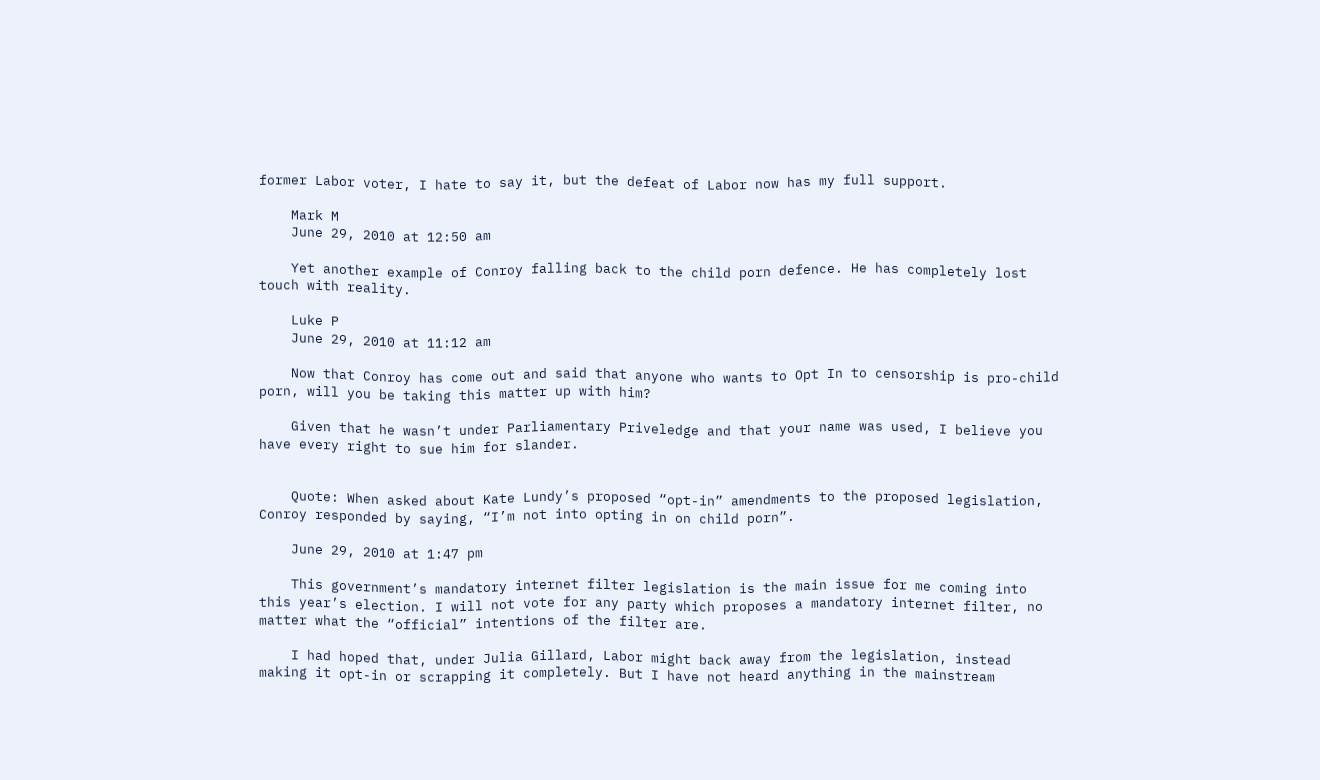former Labor voter, I hate to say it, but the defeat of Labor now has my full support.

    Mark M
    June 29, 2010 at 12:50 am

    Yet another example of Conroy falling back to the child porn defence. He has completely lost touch with reality.

    Luke P
    June 29, 2010 at 11:12 am

    Now that Conroy has come out and said that anyone who wants to Opt In to censorship is pro-child porn, will you be taking this matter up with him?

    Given that he wasn’t under Parliamentary Priveledge and that your name was used, I believe you have every right to sue him for slander.


    Quote: When asked about Kate Lundy’s proposed “opt-in” amendments to the proposed legislation, Conroy responded by saying, “I’m not into opting in on child porn”.

    June 29, 2010 at 1:47 pm

    This government’s mandatory internet filter legislation is the main issue for me coming into this year’s election. I will not vote for any party which proposes a mandatory internet filter, no matter what the “official” intentions of the filter are.

    I had hoped that, under Julia Gillard, Labor might back away from the legislation, instead making it opt-in or scrapping it completely. But I have not heard anything in the mainstream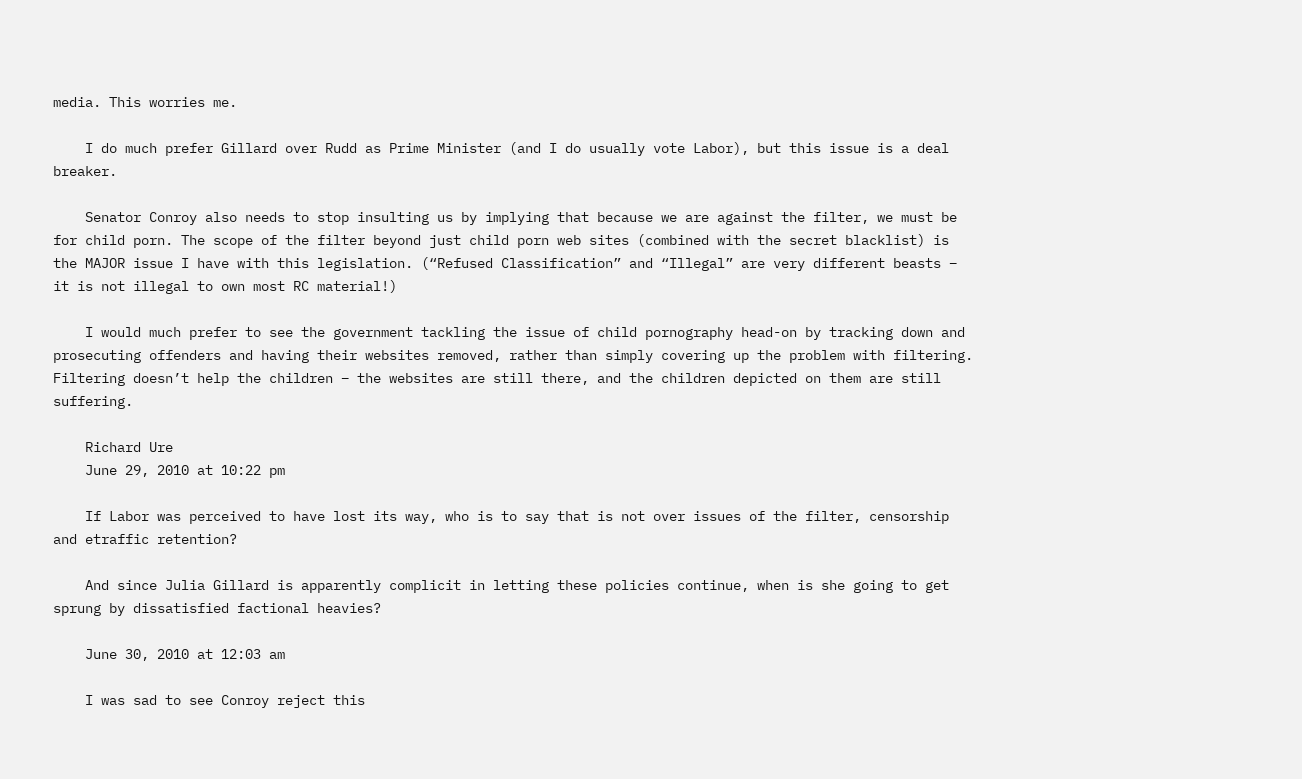media. This worries me.

    I do much prefer Gillard over Rudd as Prime Minister (and I do usually vote Labor), but this issue is a deal breaker.

    Senator Conroy also needs to stop insulting us by implying that because we are against the filter, we must be for child porn. The scope of the filter beyond just child porn web sites (combined with the secret blacklist) is the MAJOR issue I have with this legislation. (“Refused Classification” and “Illegal” are very different beasts – it is not illegal to own most RC material!)

    I would much prefer to see the government tackling the issue of child pornography head-on by tracking down and prosecuting offenders and having their websites removed, rather than simply covering up the problem with filtering. Filtering doesn’t help the children – the websites are still there, and the children depicted on them are still suffering.

    Richard Ure
    June 29, 2010 at 10:22 pm

    If Labor was perceived to have lost its way, who is to say that is not over issues of the filter, censorship and etraffic retention?

    And since Julia Gillard is apparently complicit in letting these policies continue, when is she going to get sprung by dissatisfied factional heavies?

    June 30, 2010 at 12:03 am

    I was sad to see Conroy reject this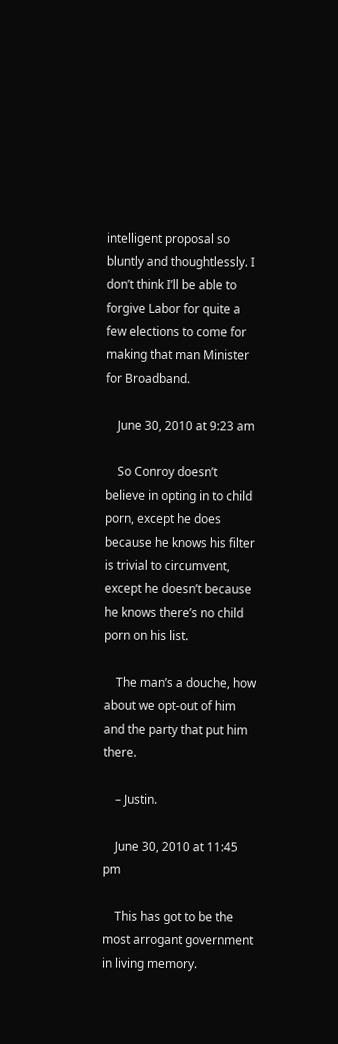intelligent proposal so bluntly and thoughtlessly. I don’t think I’ll be able to forgive Labor for quite a few elections to come for making that man Minister for Broadband.

    June 30, 2010 at 9:23 am

    So Conroy doesn’t believe in opting in to child porn, except he does because he knows his filter is trivial to circumvent, except he doesn’t because he knows there’s no child porn on his list.

    The man’s a douche, how about we opt-out of him and the party that put him there.

    – Justin.

    June 30, 2010 at 11:45 pm

    This has got to be the most arrogant government in living memory.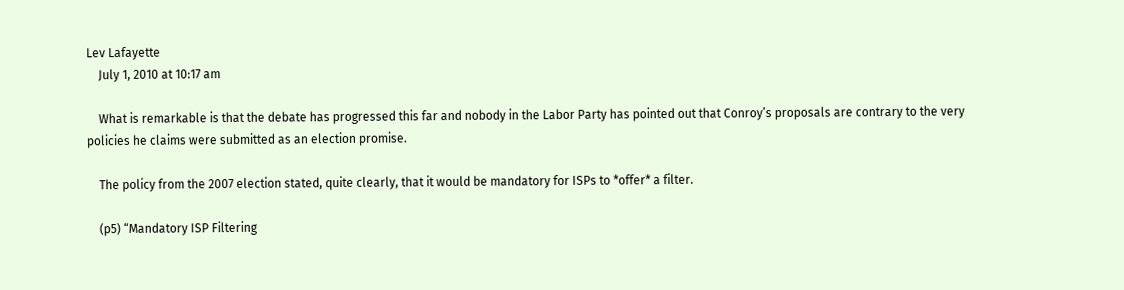Lev Lafayette
    July 1, 2010 at 10:17 am

    What is remarkable is that the debate has progressed this far and nobody in the Labor Party has pointed out that Conroy’s proposals are contrary to the very policies he claims were submitted as an election promise.

    The policy from the 2007 election stated, quite clearly, that it would be mandatory for ISPs to *offer* a filter.

    (p5) “Mandatory ISP Filtering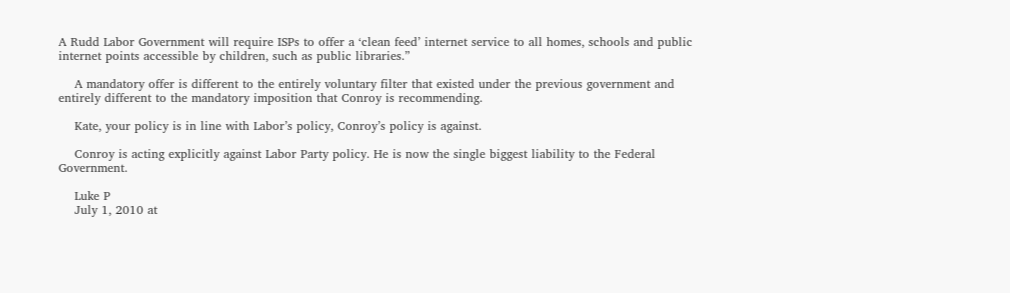A Rudd Labor Government will require ISPs to offer a ‘clean feed’ internet service to all homes, schools and public internet points accessible by children, such as public libraries.”

    A mandatory offer is different to the entirely voluntary filter that existed under the previous government and entirely different to the mandatory imposition that Conroy is recommending.

    Kate, your policy is in line with Labor’s policy, Conroy’s policy is against.

    Conroy is acting explicitly against Labor Party policy. He is now the single biggest liability to the Federal Government.

    Luke P
    July 1, 2010 at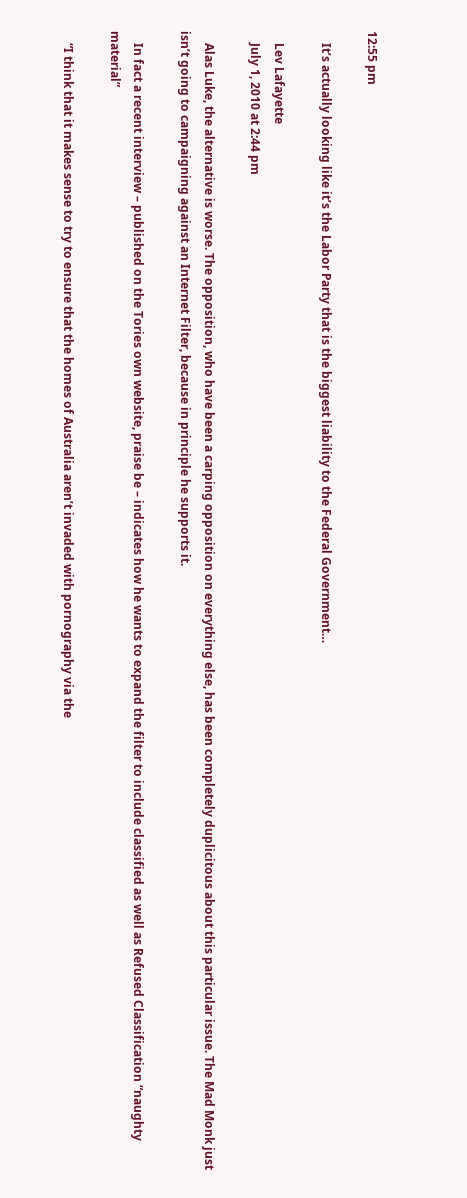12:55 pm

    It’s actually looking like it’s the Labor Party that is the biggest liability to the Federal Government…

    Lev Lafayette
    July 1, 2010 at 2:44 pm

    Alas Luke, the alternative is worse. The opposition, who have been a carping opposition on everything else, has been completely duplicitous about this particular issue. The Mad Monk just isn’t going to campaigning against an Internet Filter, because in principle he supports it.

    In fact a recent interview – published on the Tories own website, praise be – indicates how he wants to expand the filter to include classified as well as Refused Classification “naughty material”

    “I think that it makes sense to try to ensure that the homes of Australia aren’t invaded with pornography via the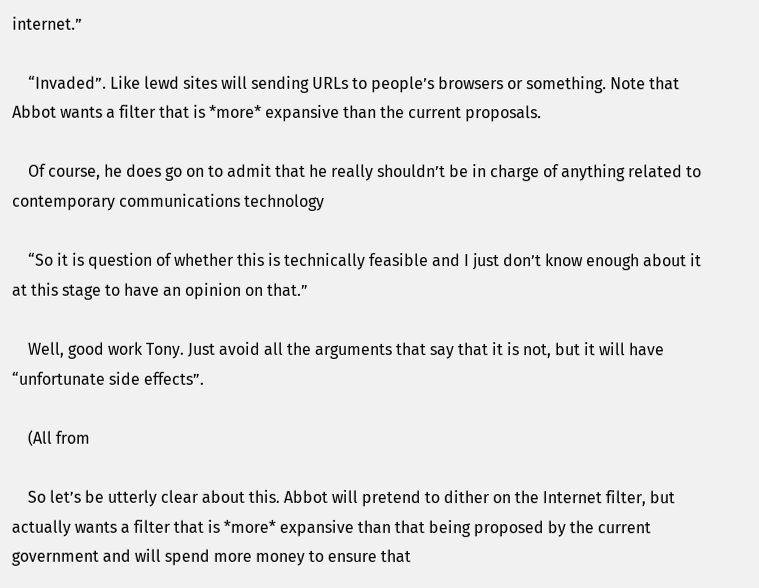internet.”

    “Invaded”. Like lewd sites will sending URLs to people’s browsers or something. Note that Abbot wants a filter that is *more* expansive than the current proposals.

    Of course, he does go on to admit that he really shouldn’t be in charge of anything related to contemporary communications technology

    “So it is question of whether this is technically feasible and I just don’t know enough about it at this stage to have an opinion on that.”

    Well, good work Tony. Just avoid all the arguments that say that it is not, but it will have “unfortunate side effects”.

    (All from

    So let’s be utterly clear about this. Abbot will pretend to dither on the Internet filter, but actually wants a filter that is *more* expansive than that being proposed by the current government and will spend more money to ensure that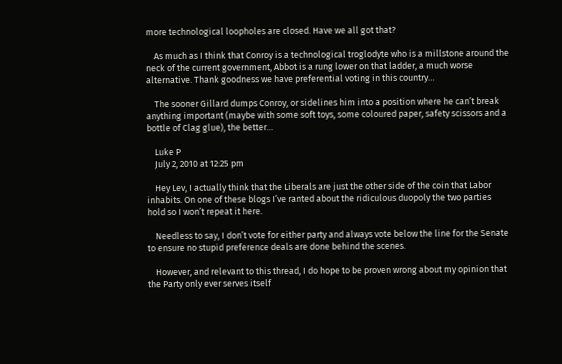more technological loopholes are closed. Have we all got that?

    As much as I think that Conroy is a technological troglodyte who is a millstone around the neck of the current government, Abbot is a rung lower on that ladder, a much worse alternative. Thank goodness we have preferential voting in this country…

    The sooner Gillard dumps Conroy, or sidelines him into a position where he can’t break anything important (maybe with some soft toys, some coloured paper, safety scissors and a bottle of Clag glue), the better…

    Luke P
    July 2, 2010 at 12:25 pm

    Hey Lev, I actually think that the Liberals are just the other side of the coin that Labor inhabits. On one of these blogs I’ve ranted about the ridiculous duopoly the two parties hold so I won’t repeat it here.

    Needless to say, I don’t vote for either party and always vote below the line for the Senate to ensure no stupid preference deals are done behind the scenes.

    However, and relevant to this thread, I do hope to be proven wrong about my opinion that the Party only ever serves itself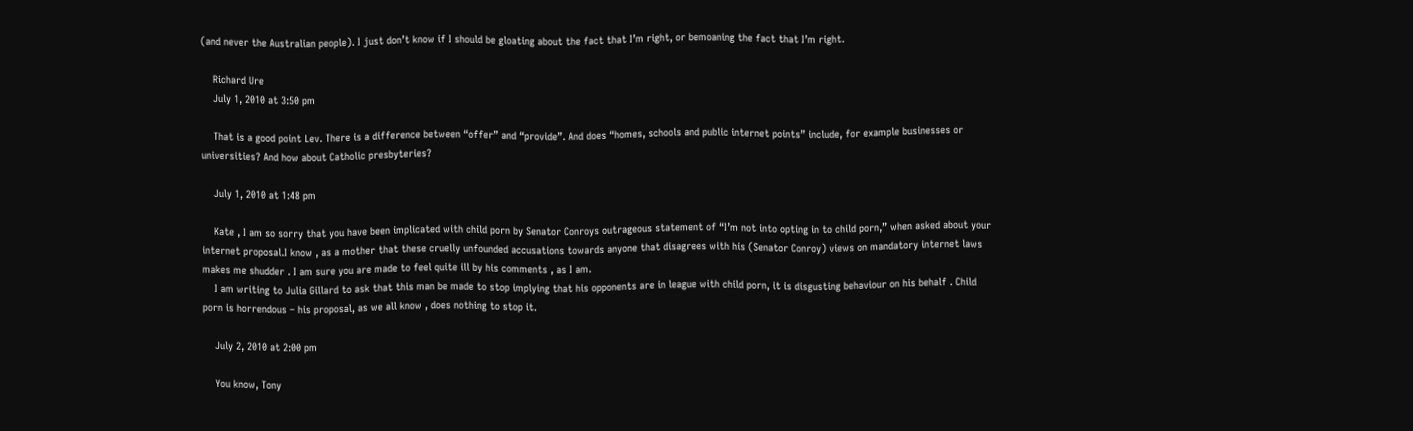(and never the Australian people). I just don’t know if I should be gloating about the fact that I’m right, or bemoaning the fact that I’m right.

    Richard Ure
    July 1, 2010 at 3:50 pm

    That is a good point Lev. There is a difference between “offer” and “provide”. And does “homes, schools and public internet points” include, for example businesses or universities? And how about Catholic presbyteries?

    July 1, 2010 at 1:48 pm

    Kate , I am so sorry that you have been implicated with child porn by Senator Conroys outrageous statement of “I’m not into opting in to child porn,” when asked about your internet proposal.I know , as a mother that these cruelly unfounded accusations towards anyone that disagrees with his (Senator Conroy) views on mandatory internet laws makes me shudder . I am sure you are made to feel quite ill by his comments , as I am.
    I am writing to Julia Gillard to ask that this man be made to stop implying that his opponents are in league with child porn, it is disgusting behaviour on his behalf . Child porn is horrendous – his proposal, as we all know , does nothing to stop it.

    July 2, 2010 at 2:00 pm

    You know, Tony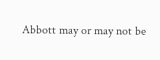Abbott may or may not be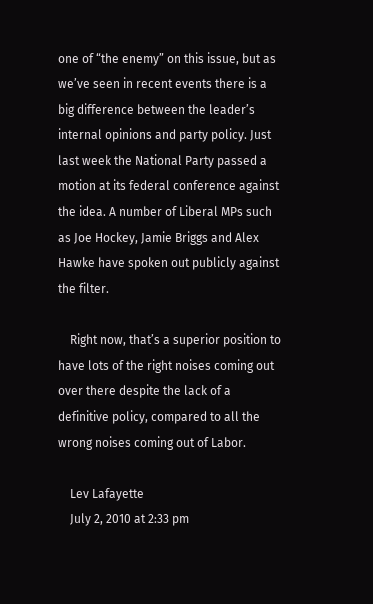one of “the enemy” on this issue, but as we’ve seen in recent events there is a big difference between the leader’s internal opinions and party policy. Just last week the National Party passed a motion at its federal conference against the idea. A number of Liberal MPs such as Joe Hockey, Jamie Briggs and Alex Hawke have spoken out publicly against the filter.

    Right now, that’s a superior position to have lots of the right noises coming out over there despite the lack of a definitive policy, compared to all the wrong noises coming out of Labor.

    Lev Lafayette
    July 2, 2010 at 2:33 pm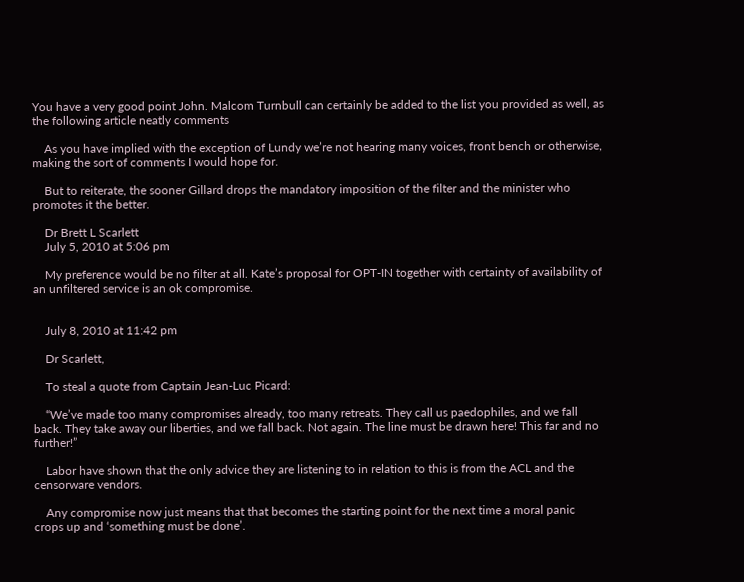You have a very good point John. Malcom Turnbull can certainly be added to the list you provided as well, as the following article neatly comments

    As you have implied with the exception of Lundy we’re not hearing many voices, front bench or otherwise, making the sort of comments I would hope for.

    But to reiterate, the sooner Gillard drops the mandatory imposition of the filter and the minister who promotes it the better.

    Dr Brett L Scarlett
    July 5, 2010 at 5:06 pm

    My preference would be no filter at all. Kate’s proposal for OPT-IN together with certainty of availability of an unfiltered service is an ok compromise.


    July 8, 2010 at 11:42 pm

    Dr Scarlett,

    To steal a quote from Captain Jean-Luc Picard:

    “We’ve made too many compromises already, too many retreats. They call us paedophiles, and we fall back. They take away our liberties, and we fall back. Not again. The line must be drawn here! This far and no further!”

    Labor have shown that the only advice they are listening to in relation to this is from the ACL and the censorware vendors.

    Any compromise now just means that that becomes the starting point for the next time a moral panic crops up and ‘something must be done’.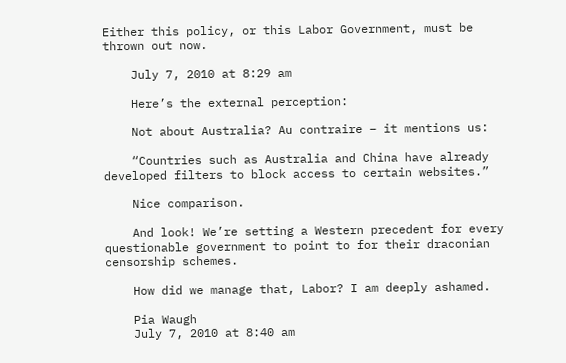Either this policy, or this Labor Government, must be thrown out now.

    July 7, 2010 at 8:29 am

    Here’s the external perception:

    Not about Australia? Au contraire – it mentions us:

    “Countries such as Australia and China have already developed filters to block access to certain websites.”

    Nice comparison.

    And look! We’re setting a Western precedent for every questionable government to point to for their draconian censorship schemes.

    How did we manage that, Labor? I am deeply ashamed.

    Pia Waugh
    July 7, 2010 at 8:40 am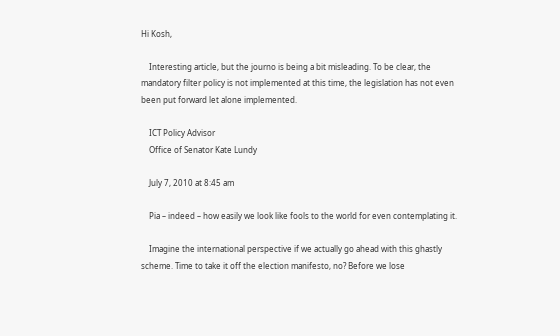Hi Kosh,

    Interesting article, but the journo is being a bit misleading. To be clear, the mandatory filter policy is not implemented at this time, the legislation has not even been put forward let alone implemented.

    ICT Policy Advisor
    Office of Senator Kate Lundy

    July 7, 2010 at 8:45 am

    Pia – indeed – how easily we look like fools to the world for even contemplating it.

    Imagine the international perspective if we actually go ahead with this ghastly scheme. Time to take it off the election manifesto, no? Before we lose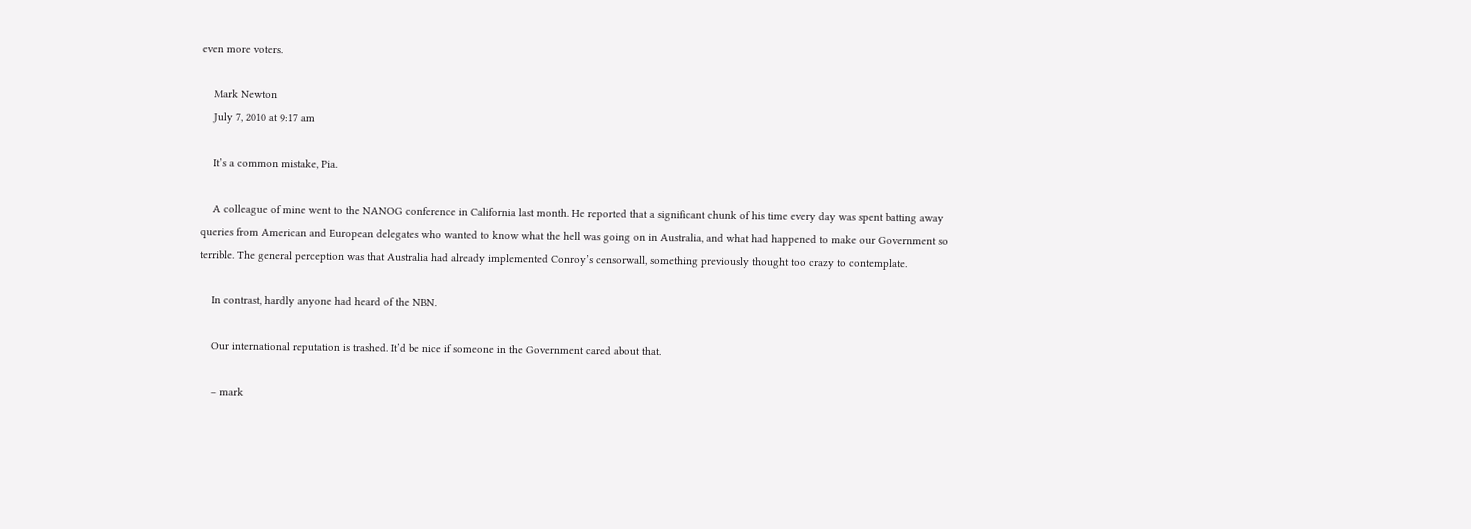even more voters.

    Mark Newton
    July 7, 2010 at 9:17 am

    It’s a common mistake, Pia.

    A colleague of mine went to the NANOG conference in California last month. He reported that a significant chunk of his time every day was spent batting away queries from American and European delegates who wanted to know what the hell was going on in Australia, and what had happened to make our Government so terrible. The general perception was that Australia had already implemented Conroy’s censorwall, something previously thought too crazy to contemplate.

    In contrast, hardly anyone had heard of the NBN.

    Our international reputation is trashed. It’d be nice if someone in the Government cared about that.

    – mark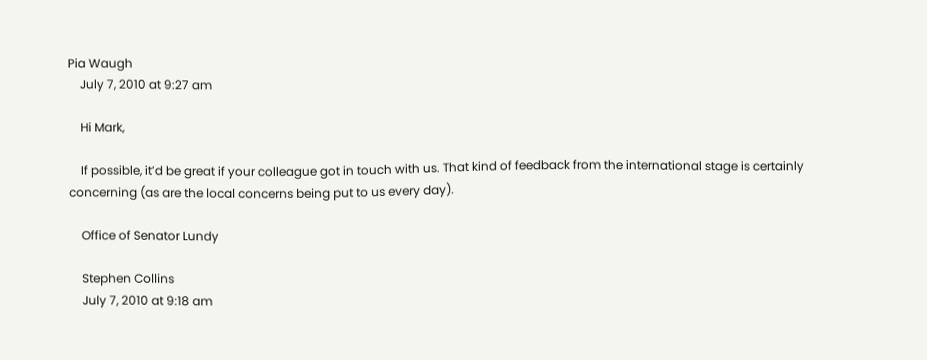Pia Waugh
    July 7, 2010 at 9:27 am

    Hi Mark,

    If possible, it’d be great if your colleague got in touch with us. That kind of feedback from the international stage is certainly concerning (as are the local concerns being put to us every day).

    Office of Senator Lundy

    Stephen Collins
    July 7, 2010 at 9:18 am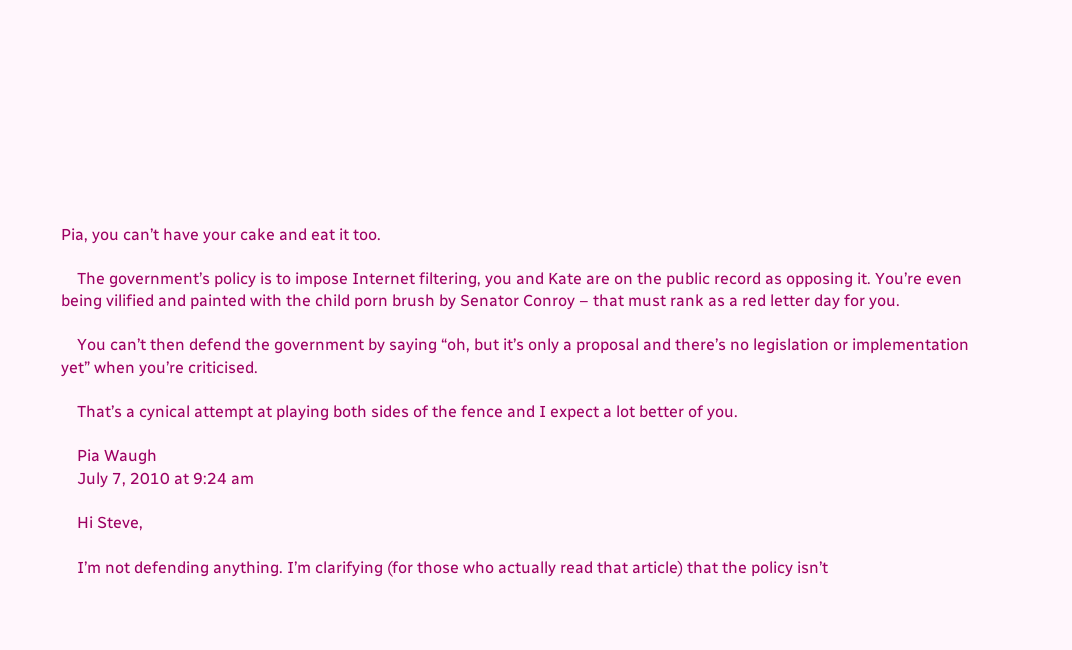Pia, you can’t have your cake and eat it too.

    The government’s policy is to impose Internet filtering, you and Kate are on the public record as opposing it. You’re even being vilified and painted with the child porn brush by Senator Conroy – that must rank as a red letter day for you.

    You can’t then defend the government by saying “oh, but it’s only a proposal and there’s no legislation or implementation yet” when you’re criticised.

    That’s a cynical attempt at playing both sides of the fence and I expect a lot better of you.

    Pia Waugh
    July 7, 2010 at 9:24 am

    Hi Steve,

    I’m not defending anything. I’m clarifying (for those who actually read that article) that the policy isn’t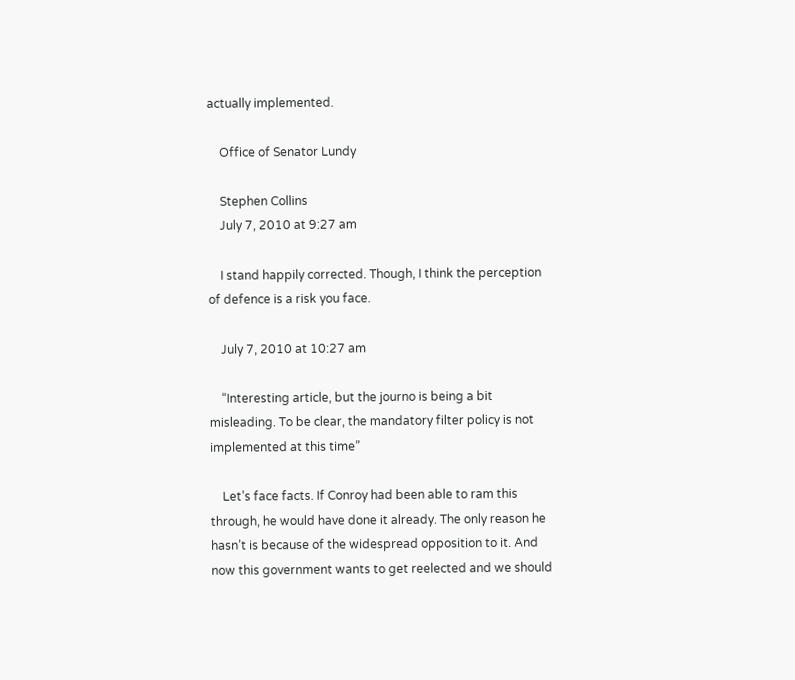actually implemented.

    Office of Senator Lundy

    Stephen Collins
    July 7, 2010 at 9:27 am

    I stand happily corrected. Though, I think the perception of defence is a risk you face.

    July 7, 2010 at 10:27 am

    “Interesting article, but the journo is being a bit misleading. To be clear, the mandatory filter policy is not implemented at this time”

    Let’s face facts. If Conroy had been able to ram this through, he would have done it already. The only reason he hasn’t is because of the widespread opposition to it. And now this government wants to get reelected and we should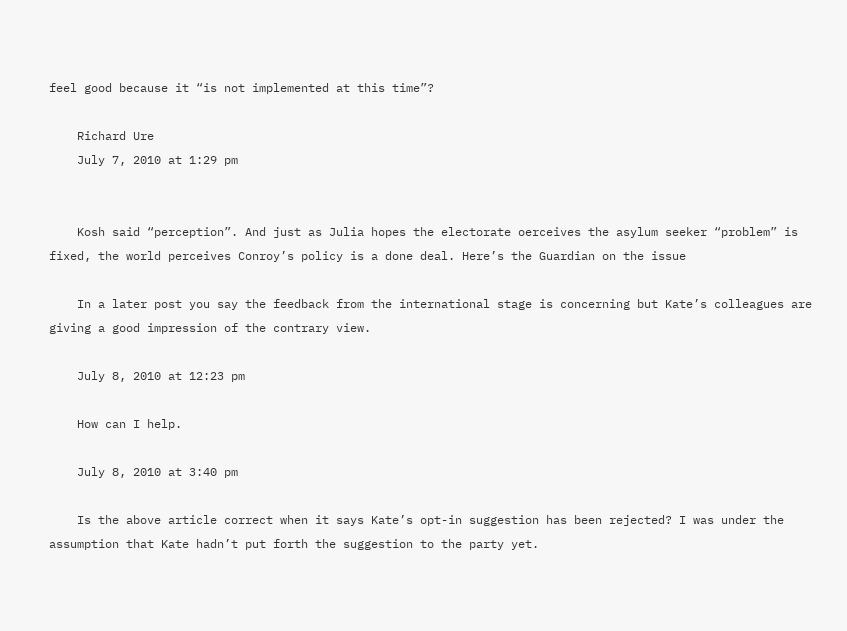feel good because it “is not implemented at this time”?

    Richard Ure
    July 7, 2010 at 1:29 pm


    Kosh said “perception”. And just as Julia hopes the electorate oerceives the asylum seeker “problem” is fixed, the world perceives Conroy’s policy is a done deal. Here’s the Guardian on the issue

    In a later post you say the feedback from the international stage is concerning but Kate’s colleagues are giving a good impression of the contrary view.

    July 8, 2010 at 12:23 pm

    How can I help.

    July 8, 2010 at 3:40 pm

    Is the above article correct when it says Kate’s opt-in suggestion has been rejected? I was under the assumption that Kate hadn’t put forth the suggestion to the party yet.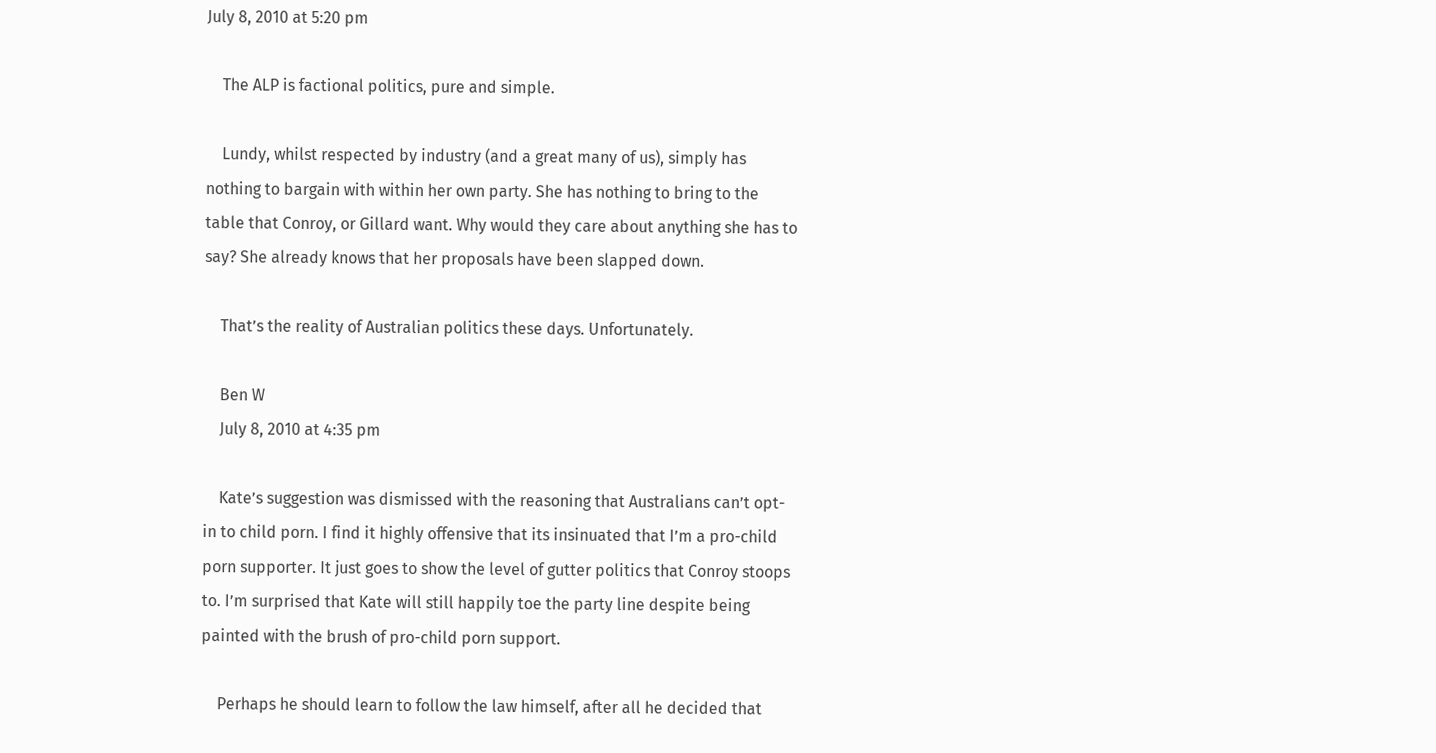July 8, 2010 at 5:20 pm

    The ALP is factional politics, pure and simple.

    Lundy, whilst respected by industry (and a great many of us), simply has nothing to bargain with within her own party. She has nothing to bring to the table that Conroy, or Gillard want. Why would they care about anything she has to say? She already knows that her proposals have been slapped down.

    That’s the reality of Australian politics these days. Unfortunately.

    Ben W
    July 8, 2010 at 4:35 pm

    Kate’s suggestion was dismissed with the reasoning that Australians can’t opt-in to child porn. I find it highly offensive that its insinuated that I’m a pro-child porn supporter. It just goes to show the level of gutter politics that Conroy stoops to. I’m surprised that Kate will still happily toe the party line despite being painted with the brush of pro-child porn support.

    Perhaps he should learn to follow the law himself, after all he decided that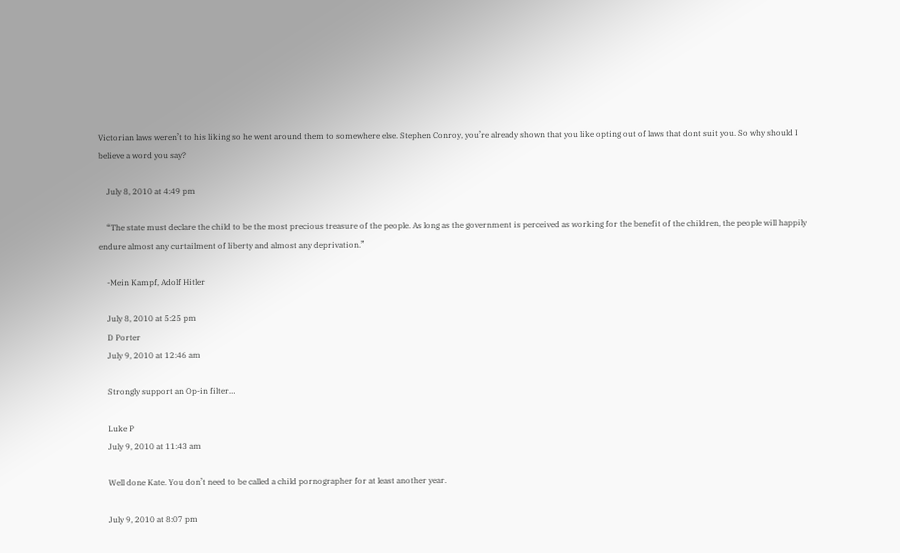Victorian laws weren’t to his liking so he went around them to somewhere else. Stephen Conroy, you’re already shown that you like opting out of laws that dont suit you. So why should I believe a word you say?

    July 8, 2010 at 4:49 pm

    “The state must declare the child to be the most precious treasure of the people. As long as the government is perceived as working for the benefit of the children, the people will happily endure almost any curtailment of liberty and almost any deprivation.”

    -Mein Kampf, Adolf Hitler

    July 8, 2010 at 5:25 pm
    D Porter
    July 9, 2010 at 12:46 am

    Strongly support an Op-in filter…

    Luke P
    July 9, 2010 at 11:43 am

    Well done Kate. You don’t need to be called a child pornographer for at least another year.

    July 9, 2010 at 8:07 pm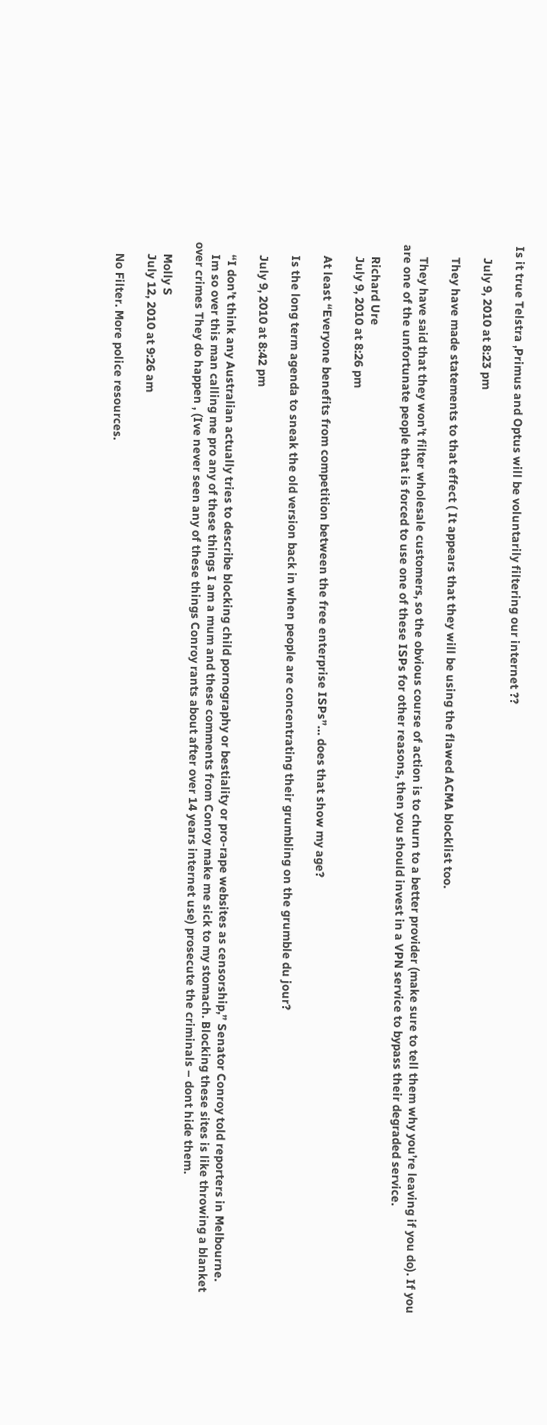Is it true Telstra ,Primus and Optus will be voluntarily filtering our internet ??

    July 9, 2010 at 8:23 pm

    They have made statements to that effect ( It appears that they will be using the flawed ACMA blocklist too.

    They have said that they won’t filter wholesale customers, so the obvious course of action is to churn to a better provider (make sure to tell them why you’re leaving if you do). If you are one of the unfortunate people that is forced to use one of these ISPs for other reasons, then you should invest in a VPN service to bypass their degraded service.

    Richard Ure
    July 9, 2010 at 8:26 pm

    At least “Everyone benefits from competition between the free enterprise ISPs”… does that show my age?

    Is the long term agenda to sneak the old version back in when people are concentrating their grumbling on the grumble du jour?

    July 9, 2010 at 8:42 pm

    “I don’t think any Australian actually tries to describe blocking child pornography or bestiality or pro-rape websites as censorship,” Senator Conroy told reporters in Melbourne.
    Im so over this man calling me pro any of these things I am a mum and these comments from Conroy make me sick to my stomach. Blocking these sites is like throwing a blanket over crimes They do happen , (Ive never seen any of these things Conroy rants about after over 14 years internet use) prosecute the criminals – dont hide them.

    Molly S
    July 12, 2010 at 9:26 am

    No Filter. More police resources.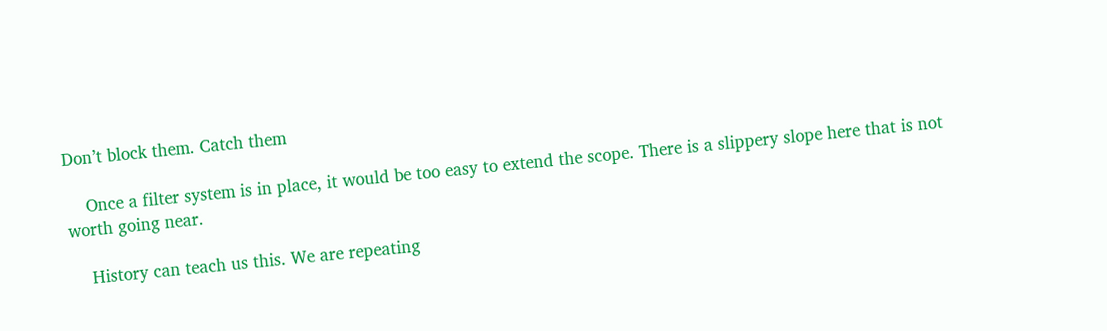Don’t block them. Catch them

    Once a filter system is in place, it would be too easy to extend the scope. There is a slippery slope here that is not worth going near.

    History can teach us this. We are repeating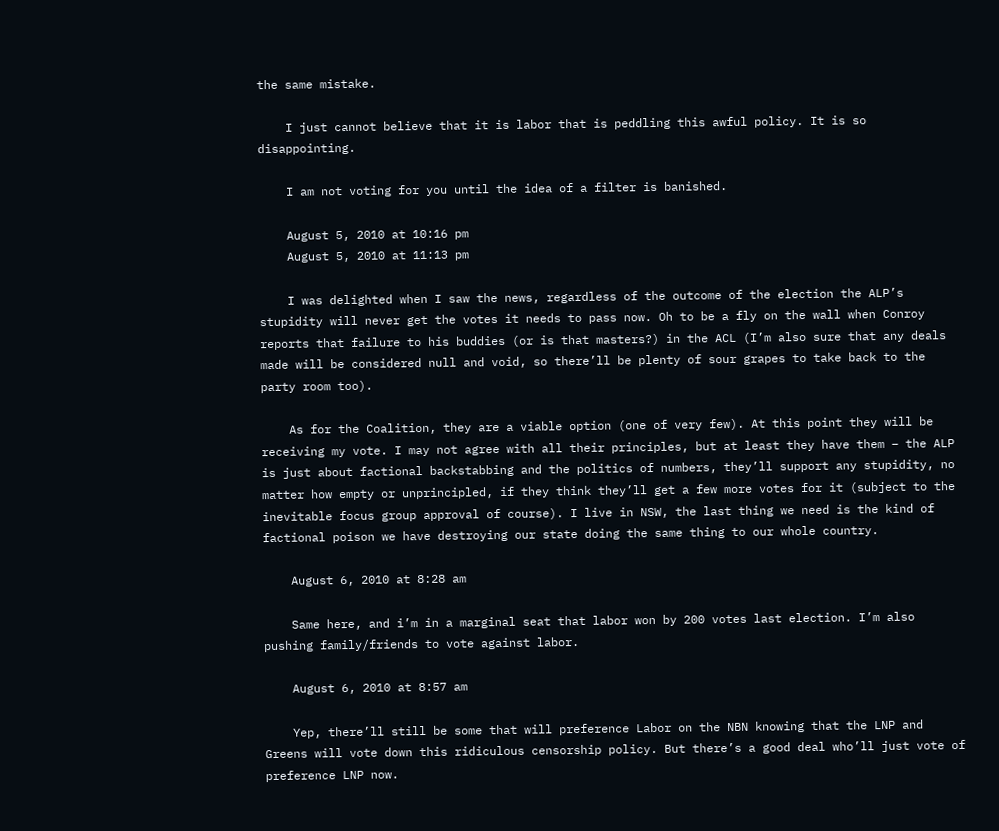the same mistake.

    I just cannot believe that it is labor that is peddling this awful policy. It is so disappointing.

    I am not voting for you until the idea of a filter is banished.

    August 5, 2010 at 10:16 pm
    August 5, 2010 at 11:13 pm

    I was delighted when I saw the news, regardless of the outcome of the election the ALP’s stupidity will never get the votes it needs to pass now. Oh to be a fly on the wall when Conroy reports that failure to his buddies (or is that masters?) in the ACL (I’m also sure that any deals made will be considered null and void, so there’ll be plenty of sour grapes to take back to the party room too).

    As for the Coalition, they are a viable option (one of very few). At this point they will be receiving my vote. I may not agree with all their principles, but at least they have them – the ALP is just about factional backstabbing and the politics of numbers, they’ll support any stupidity, no matter how empty or unprincipled, if they think they’ll get a few more votes for it (subject to the inevitable focus group approval of course). I live in NSW, the last thing we need is the kind of factional poison we have destroying our state doing the same thing to our whole country.

    August 6, 2010 at 8:28 am

    Same here, and i’m in a marginal seat that labor won by 200 votes last election. I’m also pushing family/friends to vote against labor.

    August 6, 2010 at 8:57 am

    Yep, there’ll still be some that will preference Labor on the NBN knowing that the LNP and Greens will vote down this ridiculous censorship policy. But there’s a good deal who’ll just vote of preference LNP now.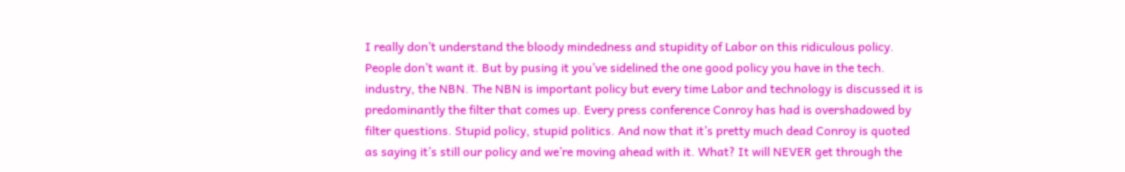I really don’t understand the bloody mindedness and stupidity of Labor on this ridiculous policy. People don’t want it. But by pusing it you’ve sidelined the one good policy you have in the tech. industry, the NBN. The NBN is important policy but every time Labor and technology is discussed it is predominantly the filter that comes up. Every press conference Conroy has had is overshadowed by filter questions. Stupid policy, stupid politics. And now that it’s pretty much dead Conroy is quoted as saying it’s still our policy and we’re moving ahead with it. What? It will NEVER get through the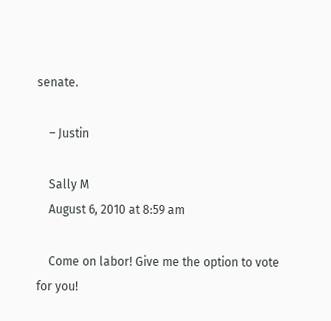senate.

    – Justin

    Sally M
    August 6, 2010 at 8:59 am

    Come on labor! Give me the option to vote for you!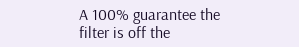A 100% guarantee the filter is off the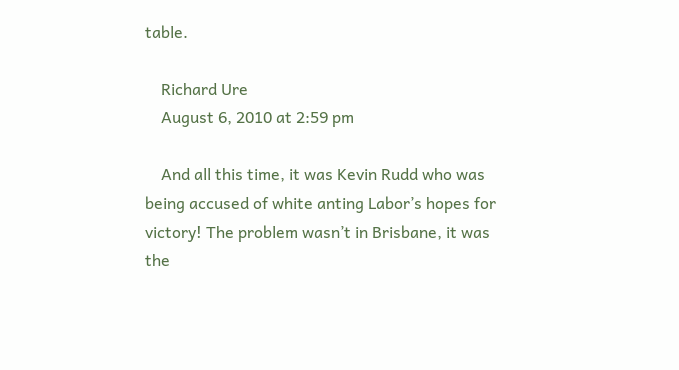table.

    Richard Ure
    August 6, 2010 at 2:59 pm

    And all this time, it was Kevin Rudd who was being accused of white anting Labor’s hopes for victory! The problem wasn’t in Brisbane, it was the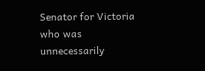Senator for Victoria who was unnecessarily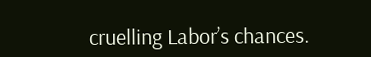cruelling Labor’s chances.